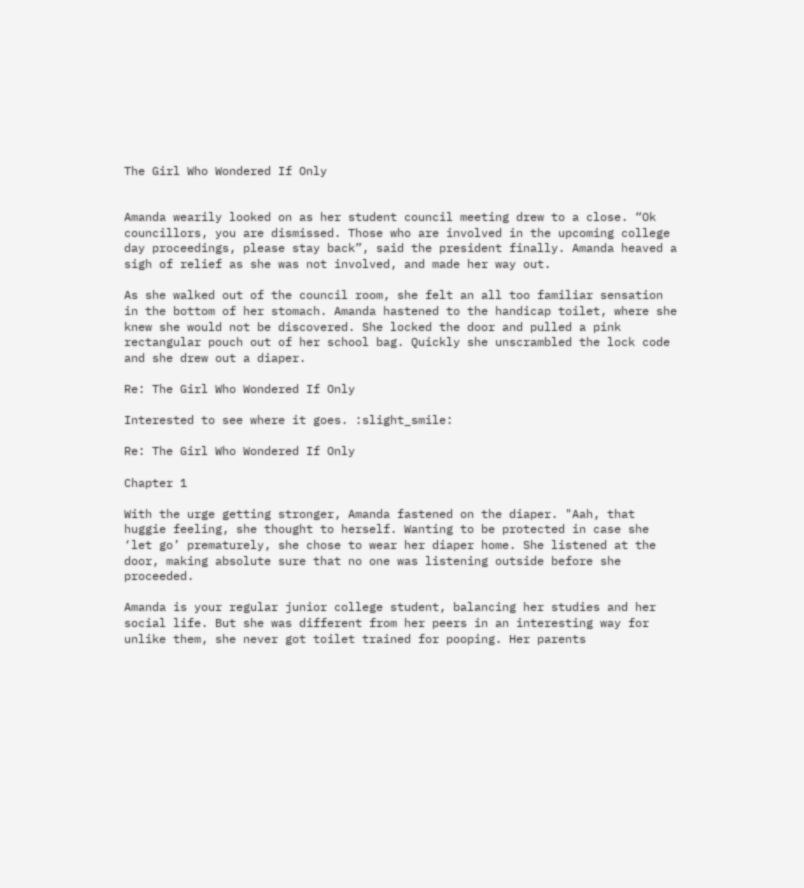The Girl Who Wondered If Only


Amanda wearily looked on as her student council meeting drew to a close. “Ok councillors, you are dismissed. Those who are involved in the upcoming college day proceedings, please stay back”, said the president finally. Amanda heaved a sigh of relief as she was not involved, and made her way out.

As she walked out of the council room, she felt an all too familiar sensation in the bottom of her stomach. Amanda hastened to the handicap toilet, where she knew she would not be discovered. She locked the door and pulled a pink rectangular pouch out of her school bag. Quickly she unscrambled the lock code and she drew out a diaper.

Re: The Girl Who Wondered If Only

Interested to see where it goes. :slight_smile:

Re: The Girl Who Wondered If Only

Chapter 1

With the urge getting stronger, Amanda fastened on the diaper. "Aah, that huggie feeling, she thought to herself. Wanting to be protected in case she ‘let go’ prematurely, she chose to wear her diaper home. She listened at the door, making absolute sure that no one was listening outside before she proceeded.

Amanda is your regular junior college student, balancing her studies and her social life. But she was different from her peers in an interesting way for unlike them, she never got toilet trained for pooping. Her parents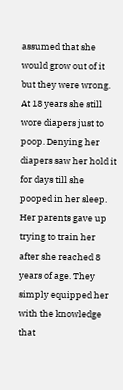assumed that she would grow out of it but they were wrong. At 18 years she still wore diapers just to poop. Denying her diapers saw her hold it for days till she pooped in her sleep. Her parents gave up trying to train her after she reached 8 years of age. They simply equipped her with the knowledge that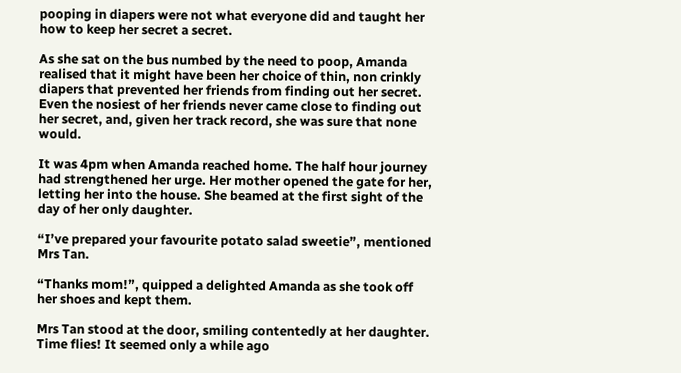pooping in diapers were not what everyone did and taught her how to keep her secret a secret.

As she sat on the bus numbed by the need to poop, Amanda realised that it might have been her choice of thin, non crinkly diapers that prevented her friends from finding out her secret. Even the nosiest of her friends never came close to finding out her secret, and, given her track record, she was sure that none would.

It was 4pm when Amanda reached home. The half hour journey had strengthened her urge. Her mother opened the gate for her, letting her into the house. She beamed at the first sight of the day of her only daughter.

“I’ve prepared your favourite potato salad sweetie”, mentioned Mrs Tan.

“Thanks mom!”, quipped a delighted Amanda as she took off her shoes and kept them.

Mrs Tan stood at the door, smiling contentedly at her daughter. Time flies! It seemed only a while ago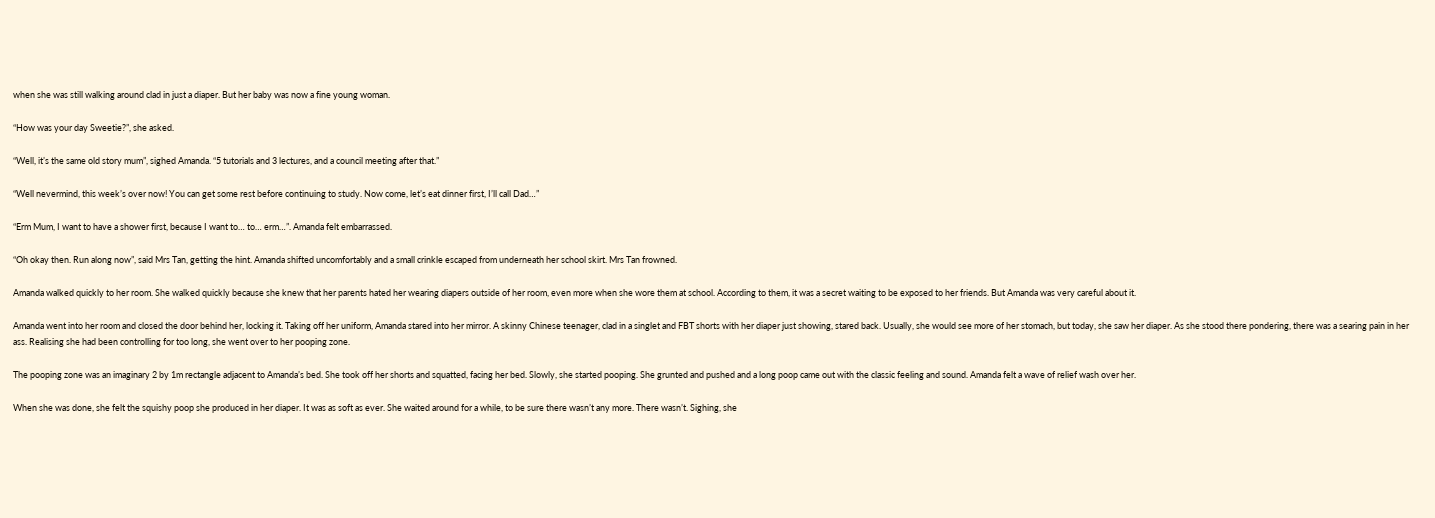when she was still walking around clad in just a diaper. But her baby was now a fine young woman.

“How was your day Sweetie?”, she asked.

“Well, it’s the same old story mum”, sighed Amanda. “5 tutorials and 3 lectures, and a council meeting after that.”

“Well nevermind, this week’s over now! You can get some rest before continuing to study. Now come, let’s eat dinner first, I’ll call Dad…”

“Erm Mum, I want to have a shower first, because I want to… to… erm…”. Amanda felt embarrassed.

“Oh okay then. Run along now”, said Mrs Tan, getting the hint. Amanda shifted uncomfortably and a small crinkle escaped from underneath her school skirt. Mrs Tan frowned.

Amanda walked quickly to her room. She walked quickly because she knew that her parents hated her wearing diapers outside of her room, even more when she wore them at school. According to them, it was a secret waiting to be exposed to her friends. But Amanda was very careful about it.

Amanda went into her room and closed the door behind her, locking it. Taking off her uniform, Amanda stared into her mirror. A skinny Chinese teenager, clad in a singlet and FBT shorts with her diaper just showing, stared back. Usually, she would see more of her stomach, but today, she saw her diaper. As she stood there pondering, there was a searing pain in her ass. Realising she had been controlling for too long, she went over to her pooping zone.

The pooping zone was an imaginary 2 by 1m rectangle adjacent to Amanda’s bed. She took off her shorts and squatted, facing her bed. Slowly, she started pooping. She grunted and pushed and a long poop came out with the classic feeling and sound. Amanda felt a wave of relief wash over her.

When she was done, she felt the squishy poop she produced in her diaper. It was as soft as ever. She waited around for a while, to be sure there wasn’t any more. There wasn’t. Sighing, she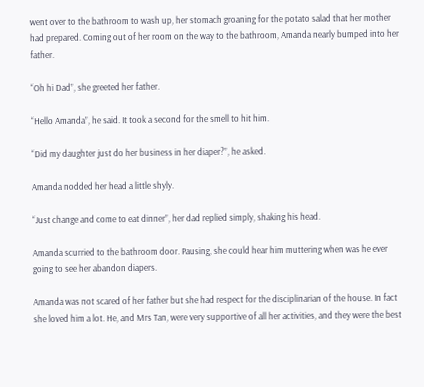went over to the bathroom to wash up, her stomach groaning for the potato salad that her mother had prepared. Coming out of her room on the way to the bathroom, Amanda nearly bumped into her father.

“Oh hi Dad”, she greeted her father.

“Hello Amanda”, he said. It took a second for the smell to hit him.

“Did my daughter just do her business in her diaper?”, he asked.

Amanda nodded her head a little shyly.

“Just change and come to eat dinner”, her dad replied simply, shaking his head.

Amanda scurried to the bathroom door. Pausing, she could hear him muttering when was he ever going to see her abandon diapers.

Amanda was not scared of her father but she had respect for the disciplinarian of the house. In fact she loved him a lot. He, and Mrs Tan, were very supportive of all her activities, and they were the best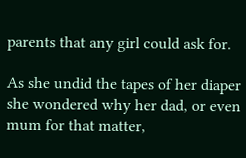parents that any girl could ask for.

As she undid the tapes of her diaper she wondered why her dad, or even mum for that matter,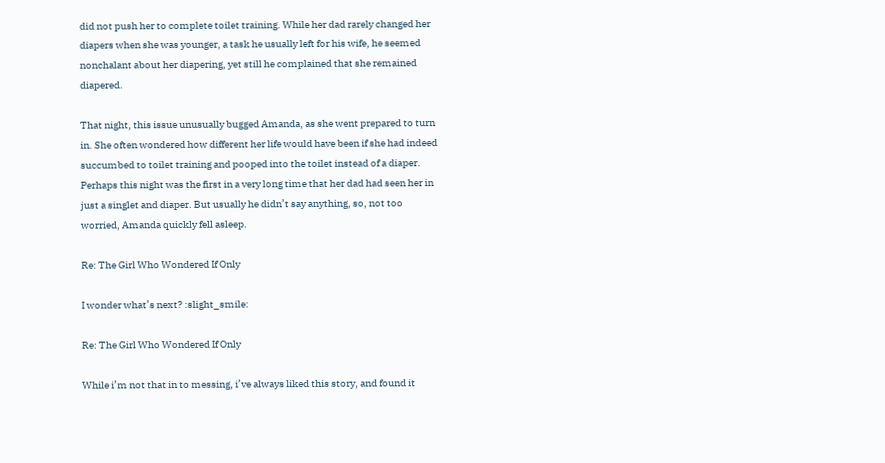did not push her to complete toilet training. While her dad rarely changed her diapers when she was younger, a task he usually left for his wife, he seemed nonchalant about her diapering, yet still he complained that she remained diapered.

That night, this issue unusually bugged Amanda, as she went prepared to turn in. She often wondered how different her life would have been if she had indeed succumbed to toilet training and pooped into the toilet instead of a diaper. Perhaps this night was the first in a very long time that her dad had seen her in just a singlet and diaper. But usually he didn’t say anything, so, not too worried, Amanda quickly fell asleep.

Re: The Girl Who Wondered If Only

I wonder what’s next? :slight_smile:

Re: The Girl Who Wondered If Only

While i’m not that in to messing, i’ve always liked this story, and found it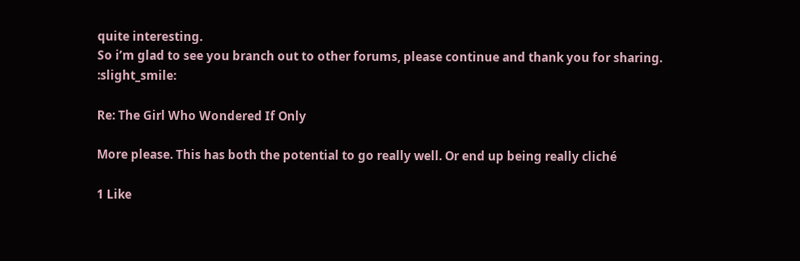quite interesting.
So i’m glad to see you branch out to other forums, please continue and thank you for sharing. :slight_smile:

Re: The Girl Who Wondered If Only

More please. This has both the potential to go really well. Or end up being really cliché

1 Like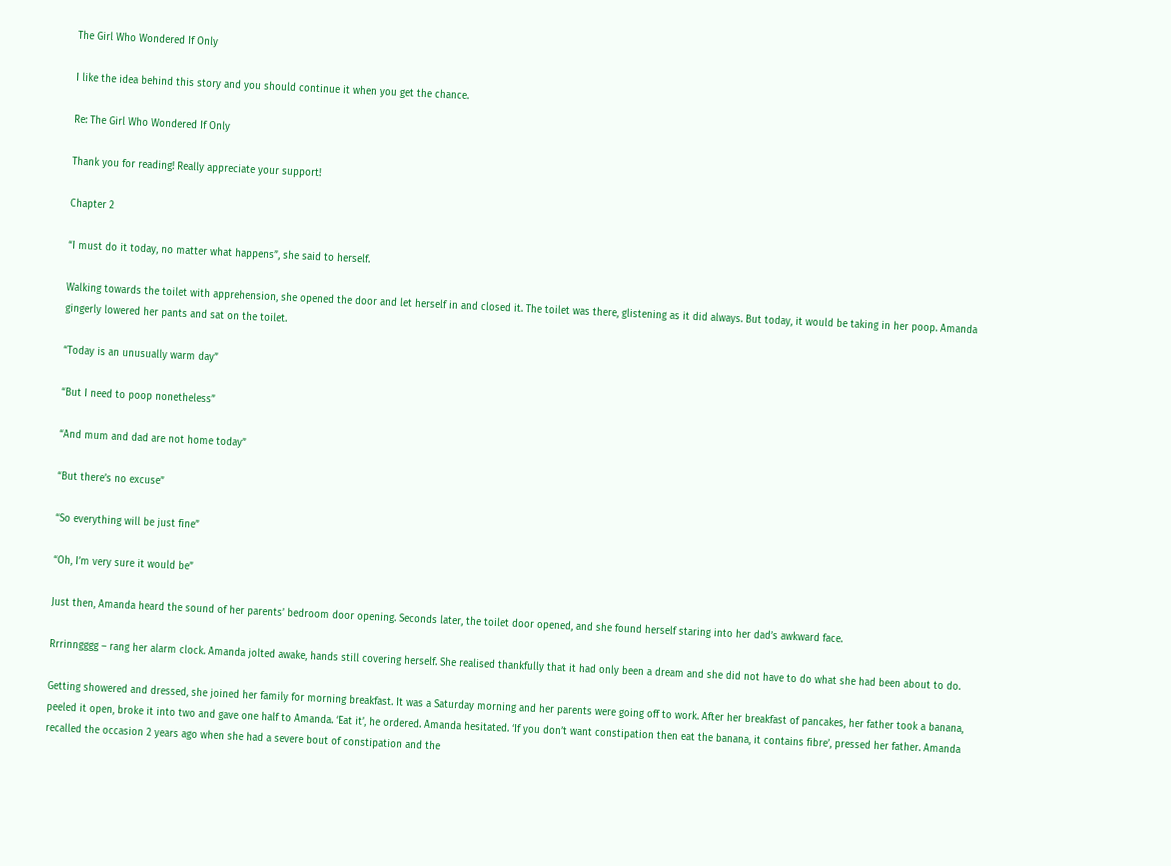The Girl Who Wondered If Only

I like the idea behind this story and you should continue it when you get the chance.

Re: The Girl Who Wondered If Only

Thank you for reading! Really appreciate your support!

Chapter 2

“I must do it today, no matter what happens”, she said to herself.

Walking towards the toilet with apprehension, she opened the door and let herself in and closed it. The toilet was there, glistening as it did always. But today, it would be taking in her poop. Amanda gingerly lowered her pants and sat on the toilet.

“Today is an unusually warm day”

“But I need to poop nonetheless”

“And mum and dad are not home today”

“But there’s no excuse”

“So everything will be just fine”

“Oh, I’m very sure it would be”

Just then, Amanda heard the sound of her parents’ bedroom door opening. Seconds later, the toilet door opened, and she found herself staring into her dad’s awkward face.

Rrrinngggg – rang her alarm clock. Amanda jolted awake, hands still covering herself. She realised thankfully that it had only been a dream and she did not have to do what she had been about to do.

Getting showered and dressed, she joined her family for morning breakfast. It was a Saturday morning and her parents were going off to work. After her breakfast of pancakes, her father took a banana, peeled it open, broke it into two and gave one half to Amanda. ‘Eat it’, he ordered. Amanda hesitated. ‘If you don’t want constipation then eat the banana, it contains fibre’, pressed her father. Amanda recalled the occasion 2 years ago when she had a severe bout of constipation and the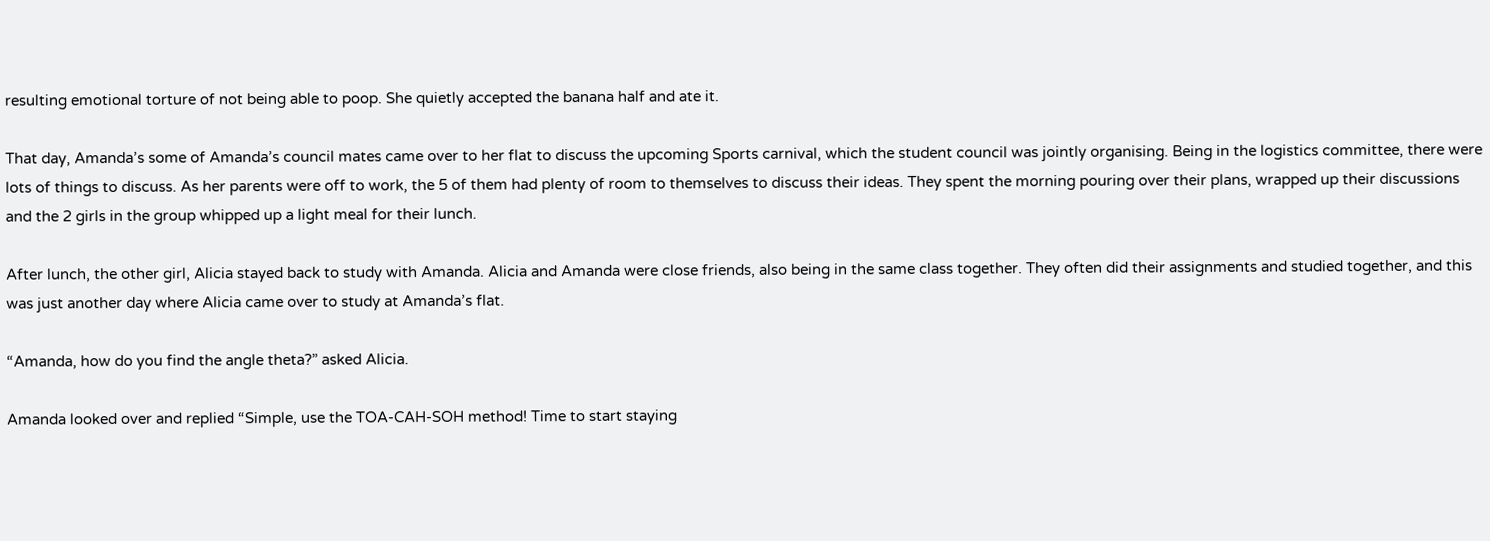resulting emotional torture of not being able to poop. She quietly accepted the banana half and ate it.

That day, Amanda’s some of Amanda’s council mates came over to her flat to discuss the upcoming Sports carnival, which the student council was jointly organising. Being in the logistics committee, there were lots of things to discuss. As her parents were off to work, the 5 of them had plenty of room to themselves to discuss their ideas. They spent the morning pouring over their plans, wrapped up their discussions and the 2 girls in the group whipped up a light meal for their lunch.

After lunch, the other girl, Alicia stayed back to study with Amanda. Alicia and Amanda were close friends, also being in the same class together. They often did their assignments and studied together, and this was just another day where Alicia came over to study at Amanda’s flat.

“Amanda, how do you find the angle theta?” asked Alicia.

Amanda looked over and replied “Simple, use the TOA-CAH-SOH method! Time to start staying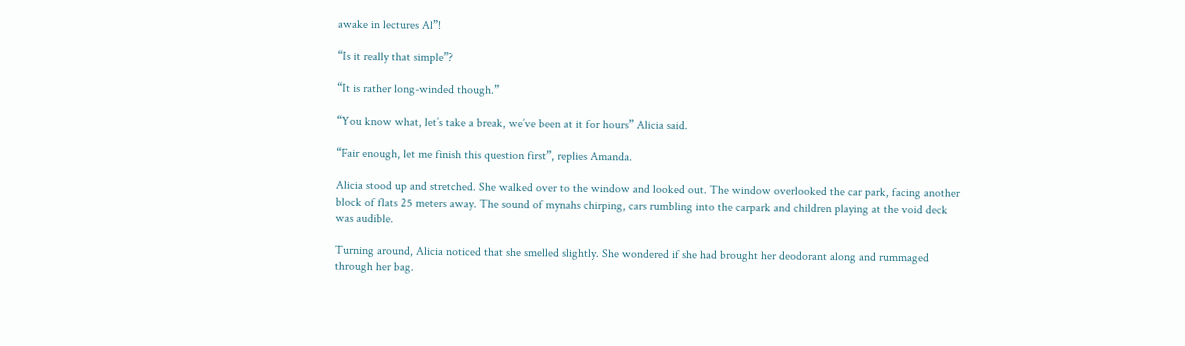awake in lectures Al”!

“Is it really that simple”?

“It is rather long-winded though.”

“You know what, let’s take a break, we’ve been at it for hours” Alicia said.

“Fair enough, let me finish this question first”, replies Amanda.

Alicia stood up and stretched. She walked over to the window and looked out. The window overlooked the car park, facing another block of flats 25 meters away. The sound of mynahs chirping, cars rumbling into the carpark and children playing at the void deck was audible.

Turning around, Alicia noticed that she smelled slightly. She wondered if she had brought her deodorant along and rummaged through her bag.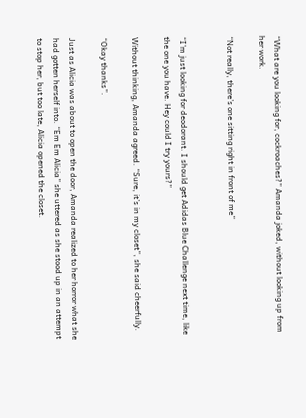“What are you looking for, cockroaches?” Amanda joked, without looking up from her work.

“Not really, there’s one sitting right in front of me”


“I’m just looking for deodorant. I should get Adidas Blue Challenge next time, like the one you have. Hey could I try yours?”

Without thinking, Amanda agreed. “Sure, it’s in my closet”, she said cheerfully.

“Okay thanks”.

Just as Alicia was about to open the door, Amanda realized to her horror what she had gotten herself into. “Em Em Alicia” she uttered as she stood up in an attempt to stop her, but too late, Alicia opened the closet.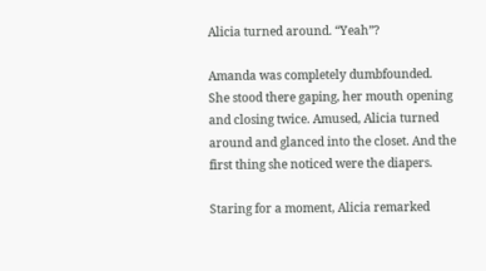Alicia turned around. “Yeah”?

Amanda was completely dumbfounded. She stood there gaping, her mouth opening and closing twice. Amused, Alicia turned around and glanced into the closet. And the first thing she noticed were the diapers.

Staring for a moment, Alicia remarked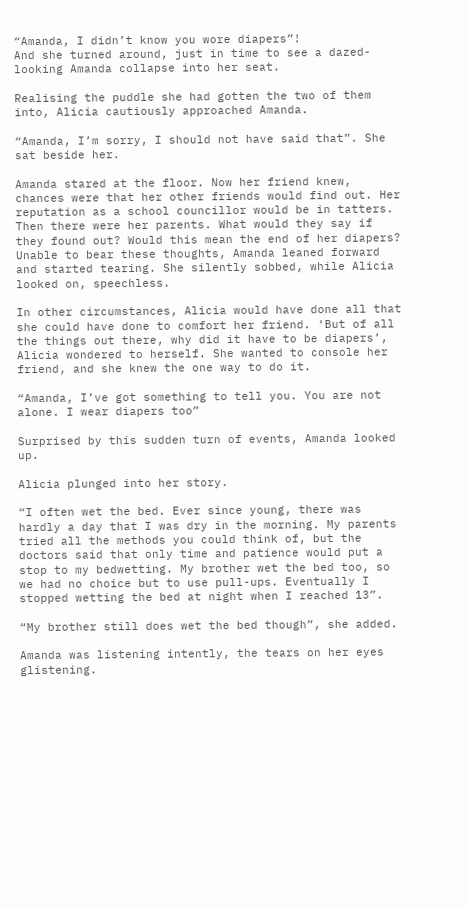“Amanda, I didn’t know you wore diapers”!
And she turned around, just in time to see a dazed-looking Amanda collapse into her seat.

Realising the puddle she had gotten the two of them into, Alicia cautiously approached Amanda.

“Amanda, I’m sorry, I should not have said that”. She sat beside her.

Amanda stared at the floor. Now her friend knew, chances were that her other friends would find out. Her reputation as a school councillor would be in tatters. Then there were her parents. What would they say if they found out? Would this mean the end of her diapers? Unable to bear these thoughts, Amanda leaned forward and started tearing. She silently sobbed, while Alicia looked on, speechless.

In other circumstances, Alicia would have done all that she could have done to comfort her friend. ‘But of all the things out there, why did it have to be diapers’, Alicia wondered to herself. She wanted to console her friend, and she knew the one way to do it.

“Amanda, I’ve got something to tell you. You are not alone. I wear diapers too”

Surprised by this sudden turn of events, Amanda looked up.

Alicia plunged into her story.

“I often wet the bed. Ever since young, there was hardly a day that I was dry in the morning. My parents tried all the methods you could think of, but the doctors said that only time and patience would put a stop to my bedwetting. My brother wet the bed too, so we had no choice but to use pull-ups. Eventually I stopped wetting the bed at night when I reached 13”.

“My brother still does wet the bed though”, she added.

Amanda was listening intently, the tears on her eyes glistening.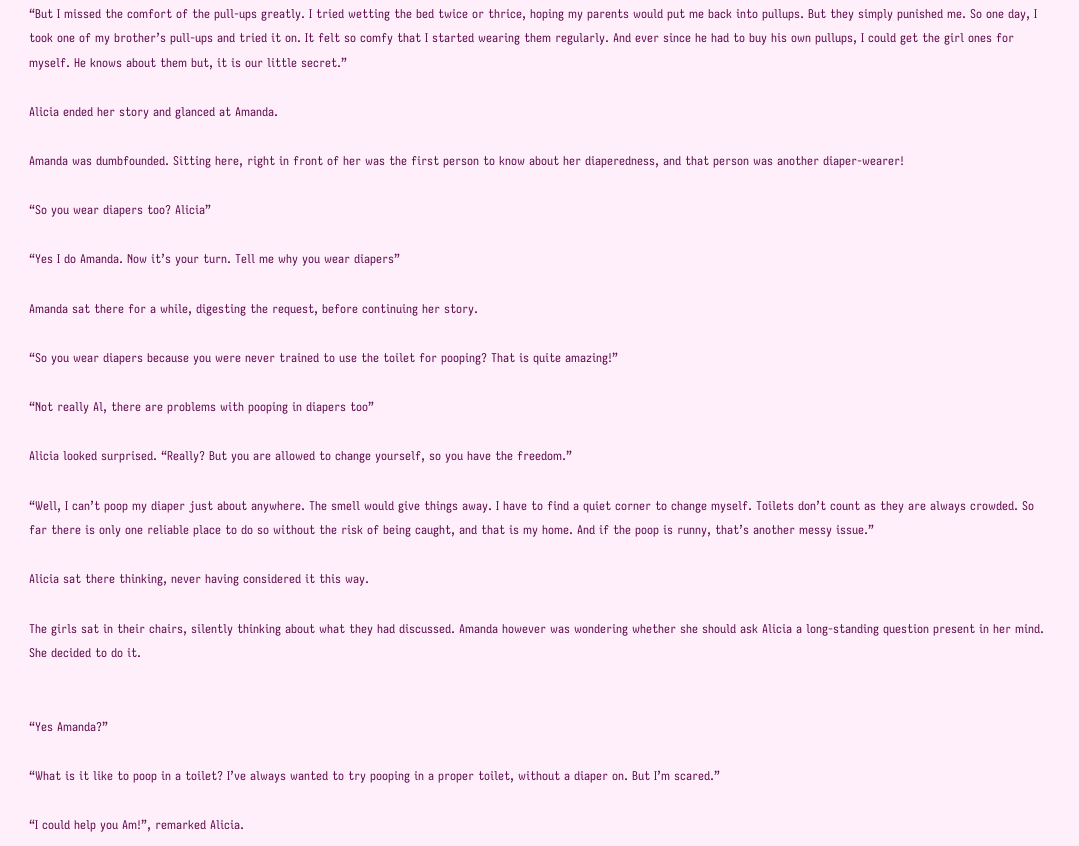“But I missed the comfort of the pull-ups greatly. I tried wetting the bed twice or thrice, hoping my parents would put me back into pullups. But they simply punished me. So one day, I took one of my brother’s pull-ups and tried it on. It felt so comfy that I started wearing them regularly. And ever since he had to buy his own pullups, I could get the girl ones for myself. He knows about them but, it is our little secret.”

Alicia ended her story and glanced at Amanda.

Amanda was dumbfounded. Sitting here, right in front of her was the first person to know about her diaperedness, and that person was another diaper-wearer!

“So you wear diapers too? Alicia”

“Yes I do Amanda. Now it’s your turn. Tell me why you wear diapers”

Amanda sat there for a while, digesting the request, before continuing her story.

“So you wear diapers because you were never trained to use the toilet for pooping? That is quite amazing!”

“Not really Al, there are problems with pooping in diapers too”

Alicia looked surprised. “Really? But you are allowed to change yourself, so you have the freedom.”

“Well, I can’t poop my diaper just about anywhere. The smell would give things away. I have to find a quiet corner to change myself. Toilets don’t count as they are always crowded. So far there is only one reliable place to do so without the risk of being caught, and that is my home. And if the poop is runny, that’s another messy issue.”

Alicia sat there thinking, never having considered it this way.

The girls sat in their chairs, silently thinking about what they had discussed. Amanda however was wondering whether she should ask Alicia a long-standing question present in her mind. She decided to do it.


“Yes Amanda?”

“What is it like to poop in a toilet? I’ve always wanted to try pooping in a proper toilet, without a diaper on. But I’m scared.”

“I could help you Am!”, remarked Alicia.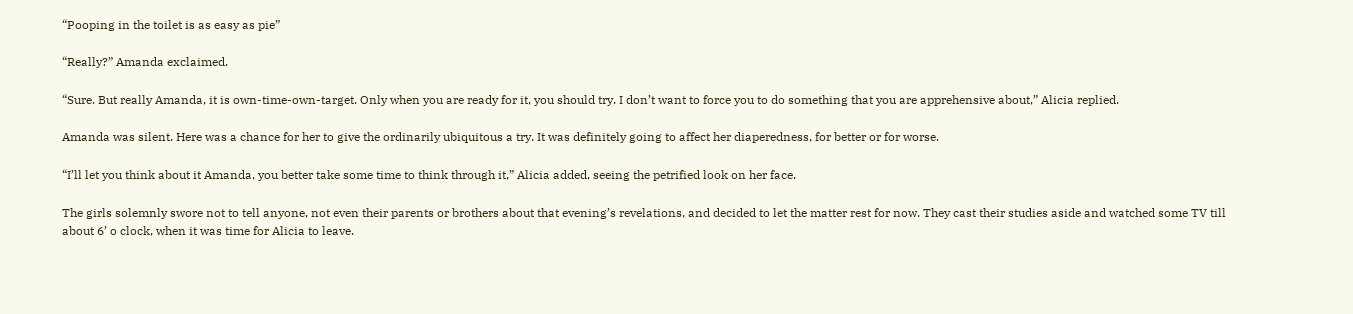“Pooping in the toilet is as easy as pie”

“Really?” Amanda exclaimed.

“Sure. But really Amanda, it is own-time-own-target. Only when you are ready for it, you should try. I don’t want to force you to do something that you are apprehensive about,” Alicia replied.

Amanda was silent. Here was a chance for her to give the ordinarily ubiquitous a try. It was definitely going to affect her diaperedness, for better or for worse.

“I’ll let you think about it Amanda, you better take some time to think through it,” Alicia added, seeing the petrified look on her face.

The girls solemnly swore not to tell anyone, not even their parents or brothers about that evening’s revelations, and decided to let the matter rest for now. They cast their studies aside and watched some TV till about 6’ o clock, when it was time for Alicia to leave.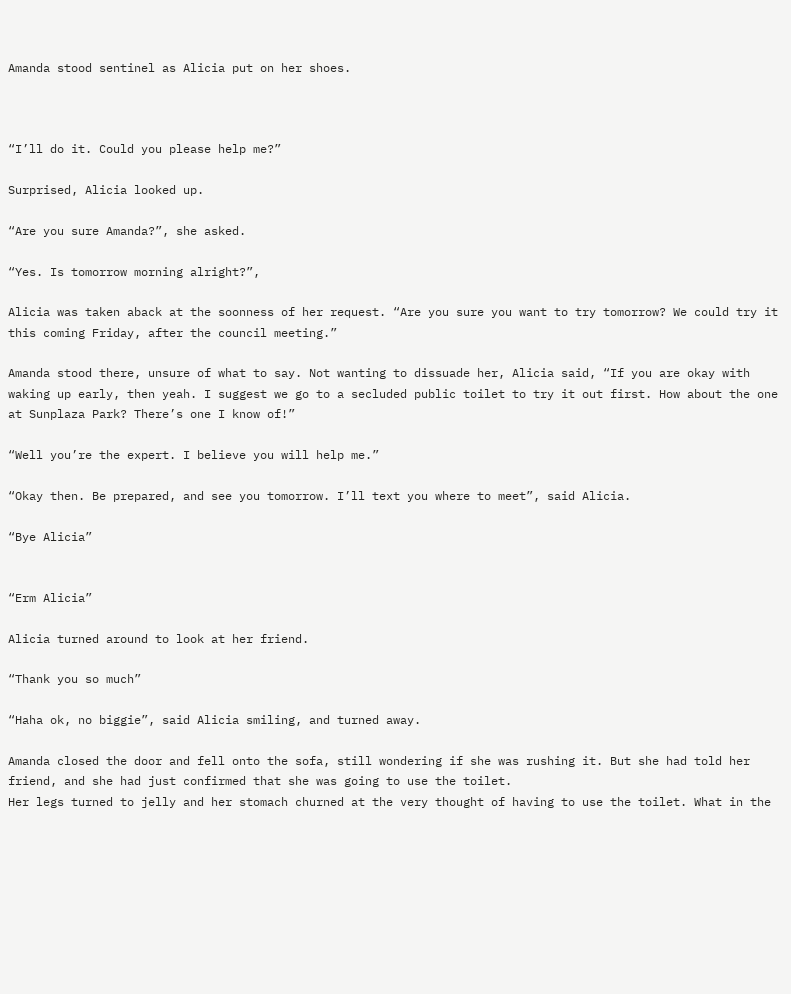Amanda stood sentinel as Alicia put on her shoes.



“I’ll do it. Could you please help me?”

Surprised, Alicia looked up.

“Are you sure Amanda?”, she asked.

“Yes. Is tomorrow morning alright?”,

Alicia was taken aback at the soonness of her request. “Are you sure you want to try tomorrow? We could try it this coming Friday, after the council meeting.”

Amanda stood there, unsure of what to say. Not wanting to dissuade her, Alicia said, “If you are okay with waking up early, then yeah. I suggest we go to a secluded public toilet to try it out first. How about the one at Sunplaza Park? There’s one I know of!”

“Well you’re the expert. I believe you will help me.”

“Okay then. Be prepared, and see you tomorrow. I’ll text you where to meet”, said Alicia.

“Bye Alicia”


“Erm Alicia”

Alicia turned around to look at her friend.

“Thank you so much”

“Haha ok, no biggie”, said Alicia smiling, and turned away.

Amanda closed the door and fell onto the sofa, still wondering if she was rushing it. But she had told her friend, and she had just confirmed that she was going to use the toilet.
Her legs turned to jelly and her stomach churned at the very thought of having to use the toilet. What in the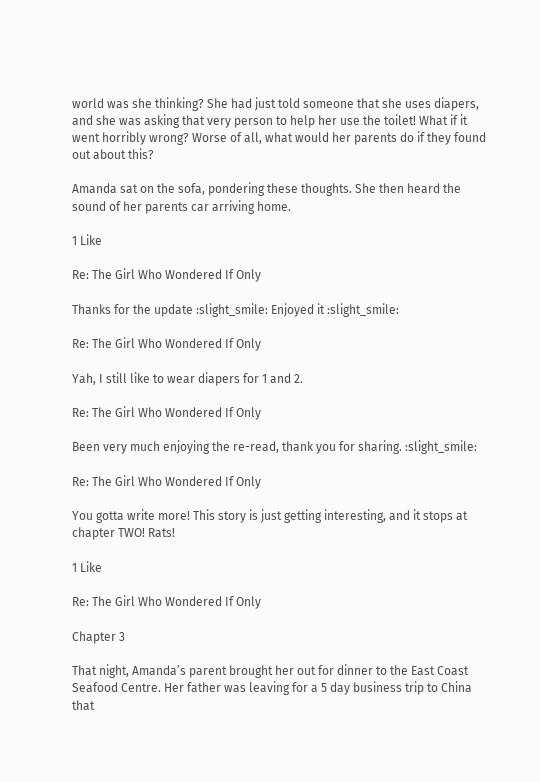world was she thinking? She had just told someone that she uses diapers, and she was asking that very person to help her use the toilet! What if it went horribly wrong? Worse of all, what would her parents do if they found out about this?

Amanda sat on the sofa, pondering these thoughts. She then heard the sound of her parents car arriving home.

1 Like

Re: The Girl Who Wondered If Only

Thanks for the update :slight_smile: Enjoyed it :slight_smile:

Re: The Girl Who Wondered If Only

Yah, I still like to wear diapers for 1 and 2.

Re: The Girl Who Wondered If Only

Been very much enjoying the re-read, thank you for sharing. :slight_smile:

Re: The Girl Who Wondered If Only

You gotta write more! This story is just getting interesting, and it stops at chapter TWO! Rats!

1 Like

Re: The Girl Who Wondered If Only

Chapter 3

That night, Amanda’s parent brought her out for dinner to the East Coast Seafood Centre. Her father was leaving for a 5 day business trip to China that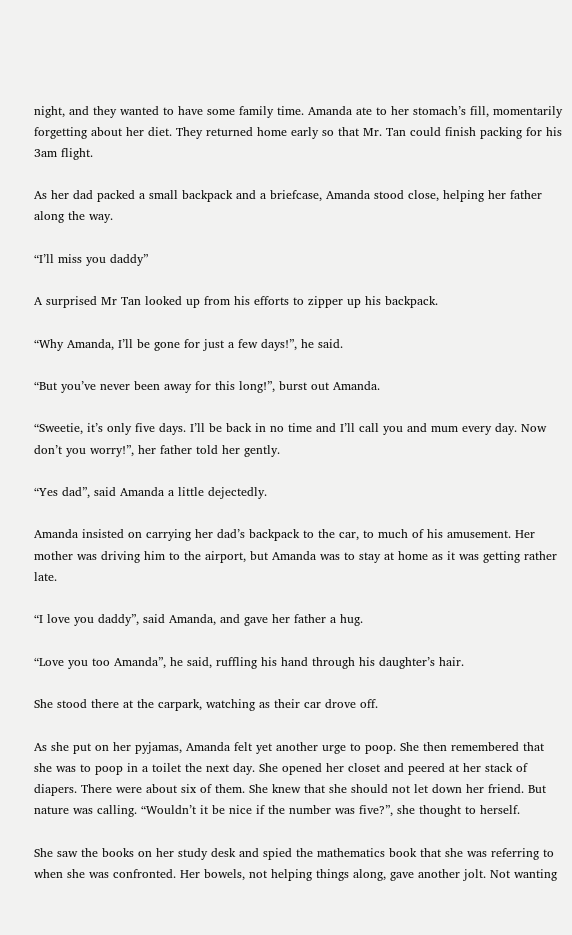night, and they wanted to have some family time. Amanda ate to her stomach’s fill, momentarily forgetting about her diet. They returned home early so that Mr. Tan could finish packing for his 3am flight.

As her dad packed a small backpack and a briefcase, Amanda stood close, helping her father along the way.

“I’ll miss you daddy”

A surprised Mr Tan looked up from his efforts to zipper up his backpack.

“Why Amanda, I’ll be gone for just a few days!”, he said.

“But you’ve never been away for this long!”, burst out Amanda.

“Sweetie, it’s only five days. I’ll be back in no time and I’ll call you and mum every day. Now don’t you worry!”, her father told her gently.

“Yes dad”, said Amanda a little dejectedly.

Amanda insisted on carrying her dad’s backpack to the car, to much of his amusement. Her mother was driving him to the airport, but Amanda was to stay at home as it was getting rather late.

“I love you daddy”, said Amanda, and gave her father a hug.

“Love you too Amanda”, he said, ruffling his hand through his daughter’s hair.

She stood there at the carpark, watching as their car drove off.

As she put on her pyjamas, Amanda felt yet another urge to poop. She then remembered that she was to poop in a toilet the next day. She opened her closet and peered at her stack of diapers. There were about six of them. She knew that she should not let down her friend. But nature was calling. “Wouldn’t it be nice if the number was five?”, she thought to herself.

She saw the books on her study desk and spied the mathematics book that she was referring to when she was confronted. Her bowels, not helping things along, gave another jolt. Not wanting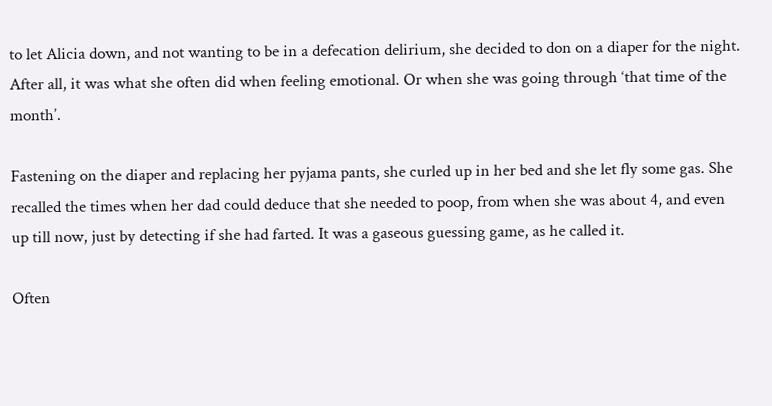to let Alicia down, and not wanting to be in a defecation delirium, she decided to don on a diaper for the night. After all, it was what she often did when feeling emotional. Or when she was going through ‘that time of the month’.

Fastening on the diaper and replacing her pyjama pants, she curled up in her bed and she let fly some gas. She recalled the times when her dad could deduce that she needed to poop, from when she was about 4, and even up till now, just by detecting if she had farted. It was a gaseous guessing game, as he called it.

Often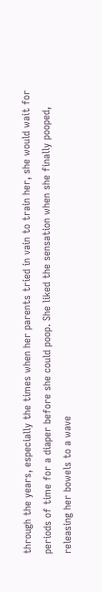through the years, especially the times when her parents tried in vain to train her, she would wait for periods of time for a diaper before she could poop. She liked the sensation when she finally pooped, releasing her bowels to a wave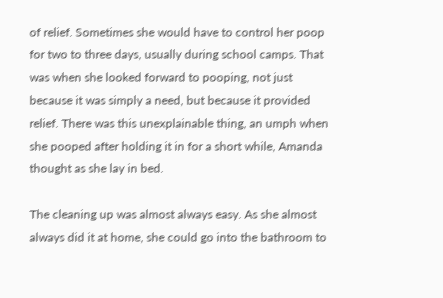of relief. Sometimes she would have to control her poop for two to three days, usually during school camps. That was when she looked forward to pooping, not just because it was simply a need, but because it provided relief. There was this unexplainable thing, an umph when she pooped after holding it in for a short while, Amanda thought as she lay in bed.

The cleaning up was almost always easy. As she almost always did it at home, she could go into the bathroom to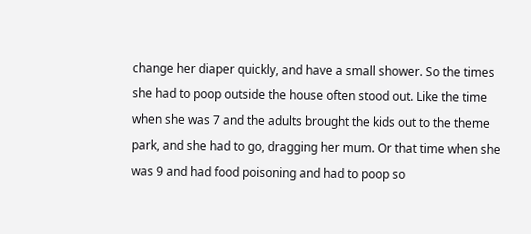change her diaper quickly, and have a small shower. So the times she had to poop outside the house often stood out. Like the time when she was 7 and the adults brought the kids out to the theme park, and she had to go, dragging her mum. Or that time when she was 9 and had food poisoning and had to poop so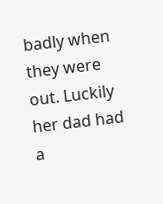badly when they were out. Luckily her dad had a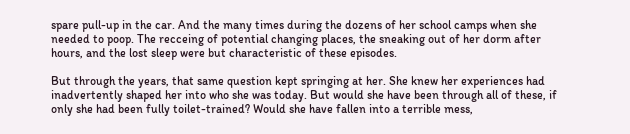spare pull-up in the car. And the many times during the dozens of her school camps when she needed to poop. The recceing of potential changing places, the sneaking out of her dorm after hours, and the lost sleep were but characteristic of these episodes.

But through the years, that same question kept springing at her. She knew her experiences had inadvertently shaped her into who she was today. But would she have been through all of these, if only she had been fully toilet-trained? Would she have fallen into a terrible mess,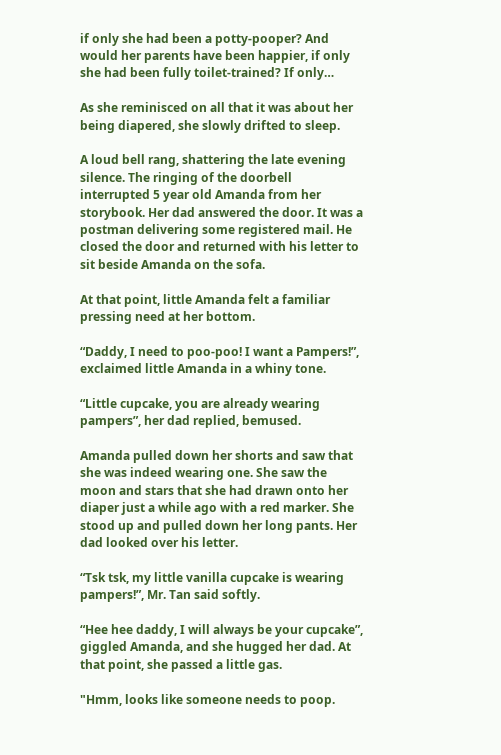if only she had been a potty-pooper? And would her parents have been happier, if only she had been fully toilet-trained? If only…

As she reminisced on all that it was about her being diapered, she slowly drifted to sleep.

A loud bell rang, shattering the late evening silence. The ringing of the doorbell interrupted 5 year old Amanda from her storybook. Her dad answered the door. It was a postman delivering some registered mail. He closed the door and returned with his letter to sit beside Amanda on the sofa.

At that point, little Amanda felt a familiar pressing need at her bottom.

“Daddy, I need to poo-poo! I want a Pampers!”, exclaimed little Amanda in a whiny tone.

“Little cupcake, you are already wearing pampers”, her dad replied, bemused.

Amanda pulled down her shorts and saw that she was indeed wearing one. She saw the moon and stars that she had drawn onto her diaper just a while ago with a red marker. She stood up and pulled down her long pants. Her dad looked over his letter.

“Tsk tsk, my little vanilla cupcake is wearing pampers!”, Mr. Tan said softly.

“Hee hee daddy, I will always be your cupcake”, giggled Amanda, and she hugged her dad. At that point, she passed a little gas.

"Hmm, looks like someone needs to poop.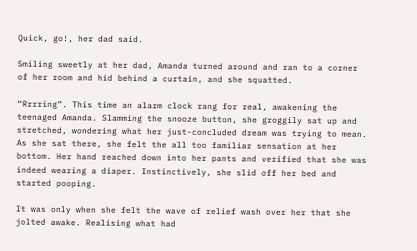Quick, go!, her dad said.

Smiling sweetly at her dad, Amanda turned around and ran to a corner of her room and hid behind a curtain, and she squatted.

“Rrrring”. This time an alarm clock rang for real, awakening the teenaged Amanda. Slamming the snooze button, she groggily sat up and stretched, wondering what her just-concluded dream was trying to mean. As she sat there, she felt the all too familiar sensation at her bottom. Her hand reached down into her pants and verified that she was indeed wearing a diaper. Instinctively, she slid off her bed and started pooping.

It was only when she felt the wave of relief wash over her that she jolted awake. Realising what had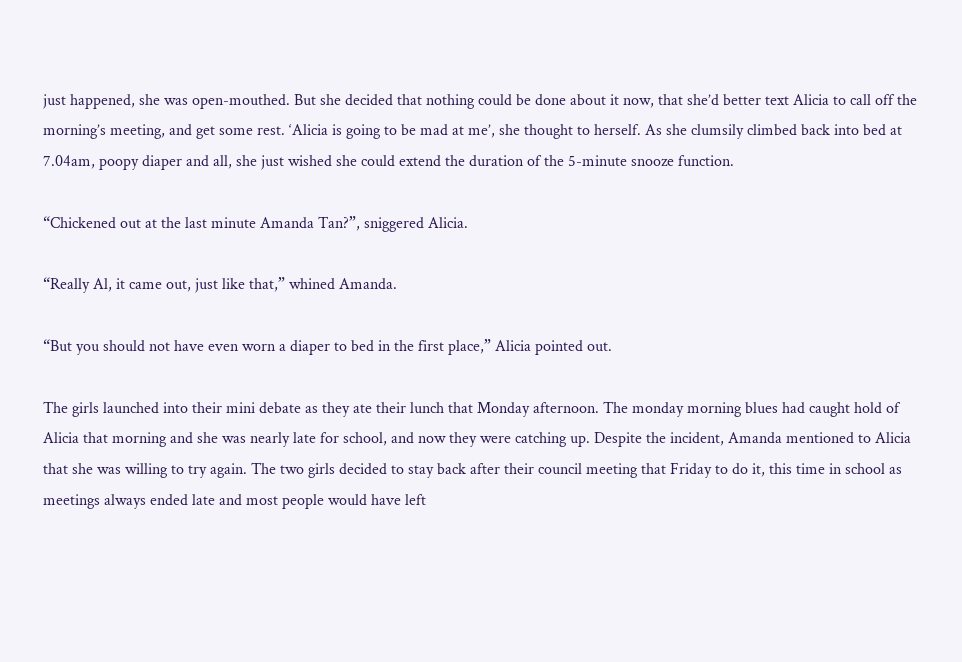just happened, she was open-mouthed. But she decided that nothing could be done about it now, that she’d better text Alicia to call off the morning’s meeting, and get some rest. ‘Alicia is going to be mad at me’, she thought to herself. As she clumsily climbed back into bed at 7.04am, poopy diaper and all, she just wished she could extend the duration of the 5-minute snooze function.

“Chickened out at the last minute Amanda Tan?”, sniggered Alicia.

“Really Al, it came out, just like that,” whined Amanda.

“But you should not have even worn a diaper to bed in the first place,” Alicia pointed out.

The girls launched into their mini debate as they ate their lunch that Monday afternoon. The monday morning blues had caught hold of Alicia that morning and she was nearly late for school, and now they were catching up. Despite the incident, Amanda mentioned to Alicia that she was willing to try again. The two girls decided to stay back after their council meeting that Friday to do it, this time in school as meetings always ended late and most people would have left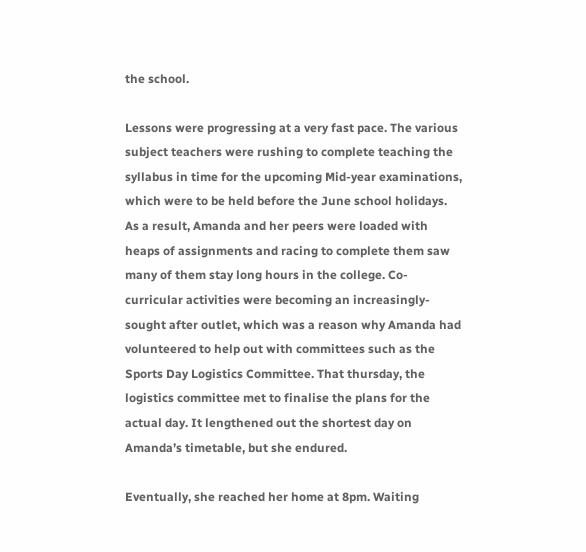the school.

Lessons were progressing at a very fast pace. The various subject teachers were rushing to complete teaching the syllabus in time for the upcoming Mid-year examinations, which were to be held before the June school holidays. As a result, Amanda and her peers were loaded with heaps of assignments and racing to complete them saw many of them stay long hours in the college. Co-curricular activities were becoming an increasingly-sought after outlet, which was a reason why Amanda had volunteered to help out with committees such as the Sports Day Logistics Committee. That thursday, the logistics committee met to finalise the plans for the actual day. It lengthened out the shortest day on Amanda’s timetable, but she endured.

Eventually, she reached her home at 8pm. Waiting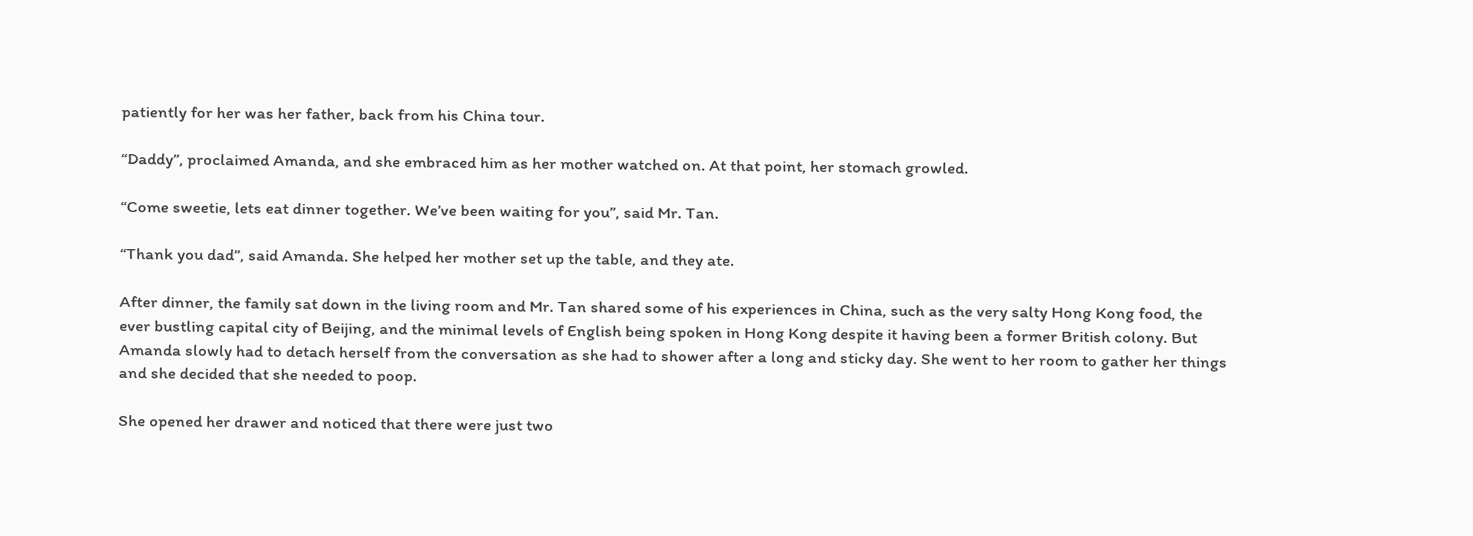patiently for her was her father, back from his China tour.

“Daddy”, proclaimed Amanda, and she embraced him as her mother watched on. At that point, her stomach growled.

“Come sweetie, lets eat dinner together. We’ve been waiting for you”, said Mr. Tan.

“Thank you dad”, said Amanda. She helped her mother set up the table, and they ate.

After dinner, the family sat down in the living room and Mr. Tan shared some of his experiences in China, such as the very salty Hong Kong food, the ever bustling capital city of Beijing, and the minimal levels of English being spoken in Hong Kong despite it having been a former British colony. But Amanda slowly had to detach herself from the conversation as she had to shower after a long and sticky day. She went to her room to gather her things and she decided that she needed to poop.

She opened her drawer and noticed that there were just two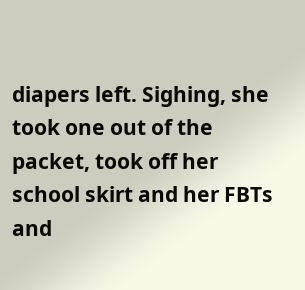diapers left. Sighing, she took one out of the packet, took off her school skirt and her FBTs and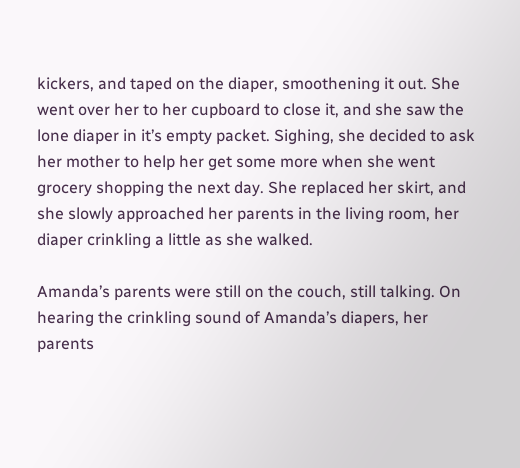kickers, and taped on the diaper, smoothening it out. She went over her to her cupboard to close it, and she saw the lone diaper in it’s empty packet. Sighing, she decided to ask her mother to help her get some more when she went grocery shopping the next day. She replaced her skirt, and she slowly approached her parents in the living room, her diaper crinkling a little as she walked.

Amanda’s parents were still on the couch, still talking. On hearing the crinkling sound of Amanda’s diapers, her parents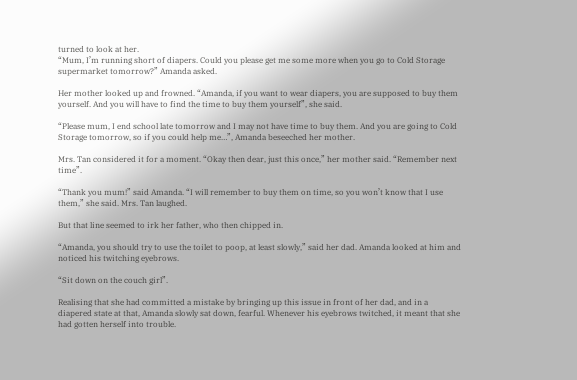turned to look at her.
“Mum, I’m running short of diapers. Could you please get me some more when you go to Cold Storage supermarket tomorrow?” Amanda asked.

Her mother looked up and frowned. “Amanda, if you want to wear diapers, you are supposed to buy them yourself. And you will have to find the time to buy them yourself”, she said.

“Please mum, I end school late tomorrow and I may not have time to buy them. And you are going to Cold Storage tomorrow, so if you could help me…”, Amanda beseeched her mother.

Mrs. Tan considered it for a moment. “Okay then dear, just this once,” her mother said. “Remember next time”.

“Thank you mum!” said Amanda. “I will remember to buy them on time, so you won’t know that I use them,” she said. Mrs. Tan laughed.

But that line seemed to irk her father, who then chipped in.

“Amanda, you should try to use the toilet to poop, at least slowly,” said her dad. Amanda looked at him and noticed his twitching eyebrows.

“Sit down on the couch girl”.

Realising that she had committed a mistake by bringing up this issue in front of her dad, and in a diapered state at that, Amanda slowly sat down, fearful. Whenever his eyebrows twitched, it meant that she had gotten herself into trouble.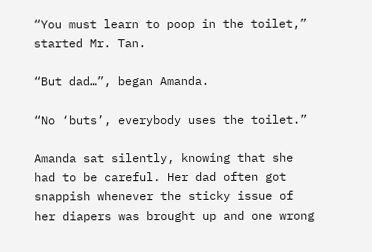“You must learn to poop in the toilet,” started Mr. Tan.

“But dad…”, began Amanda.

“No ‘buts’, everybody uses the toilet.”

Amanda sat silently, knowing that she had to be careful. Her dad often got snappish whenever the sticky issue of her diapers was brought up and one wrong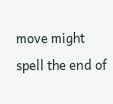move might spell the end of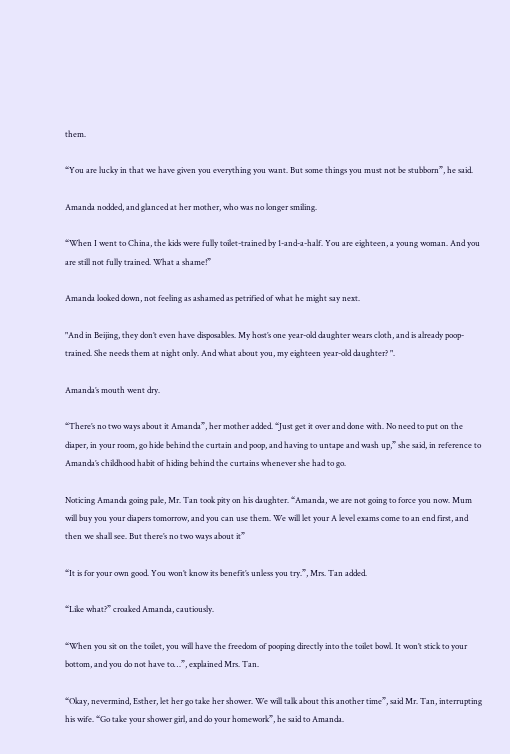them.

“You are lucky in that we have given you everything you want. But some things you must not be stubborn”, he said.

Amanda nodded, and glanced at her mother, who was no longer smiling.

“When I went to China, the kids were fully toilet-trained by 1-and-a-half. You are eighteen, a young woman. And you are still not fully trained. What a shame!”

Amanda looked down, not feeling as ashamed as petrified of what he might say next.

"And in Beijing, they don’t even have disposables. My host’s one year-old daughter wears cloth, and is already poop-trained. She needs them at night only. And what about you, my eighteen year-old daughter? ".

Amanda’s mouth went dry.

“There’s no two ways about it Amanda”, her mother added. “Just get it over and done with. No need to put on the diaper, in your room, go hide behind the curtain and poop, and having to untape and wash up,” she said, in reference to Amanda’s childhood habit of hiding behind the curtains whenever she had to go.

Noticing Amanda going pale, Mr. Tan took pity on his daughter. “Amanda, we are not going to force you now. Mum will buy you your diapers tomorrow, and you can use them. We will let your A level exams come to an end first, and then we shall see. But there’s no two ways about it”

“It is for your own good. You won’t know its benefit’s unless you try.”, Mrs. Tan added.

“Like what?” croaked Amanda, cautiously.

“When you sit on the toilet, you will have the freedom of pooping directly into the toilet bowl. It won’t stick to your bottom, and you do not have to…”, explained Mrs. Tan.

“Okay, nevermind, Esther, let her go take her shower. We will talk about this another time”, said Mr. Tan, interrupting his wife. “Go take your shower girl, and do your homework”, he said to Amanda.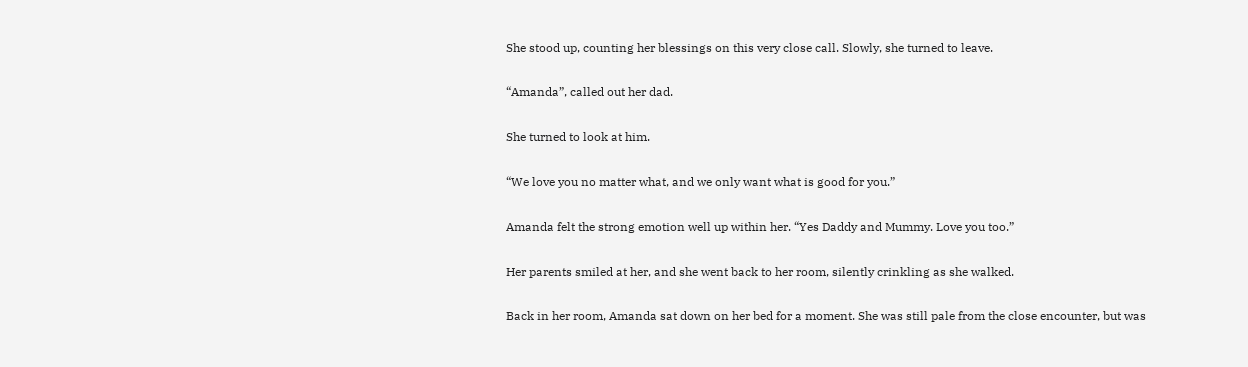She stood up, counting her blessings on this very close call. Slowly, she turned to leave.

“Amanda”, called out her dad.

She turned to look at him.

“We love you no matter what, and we only want what is good for you.”

Amanda felt the strong emotion well up within her. “Yes Daddy and Mummy. Love you too.”

Her parents smiled at her, and she went back to her room, silently crinkling as she walked.

Back in her room, Amanda sat down on her bed for a moment. She was still pale from the close encounter, but was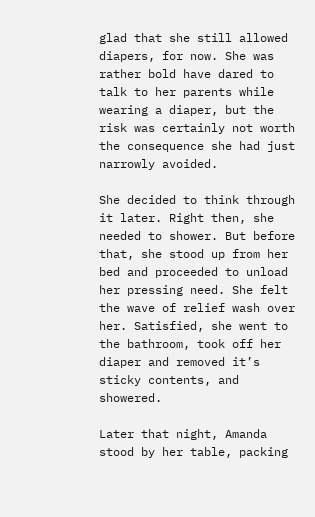glad that she still allowed diapers, for now. She was rather bold have dared to talk to her parents while wearing a diaper, but the risk was certainly not worth the consequence she had just narrowly avoided.

She decided to think through it later. Right then, she needed to shower. But before that, she stood up from her bed and proceeded to unload her pressing need. She felt the wave of relief wash over her. Satisfied, she went to the bathroom, took off her diaper and removed it’s sticky contents, and showered.

Later that night, Amanda stood by her table, packing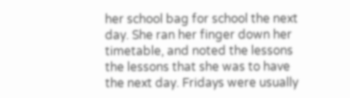her school bag for school the next day. She ran her finger down her timetable, and noted the lessons the lessons that she was to have the next day. Fridays were usually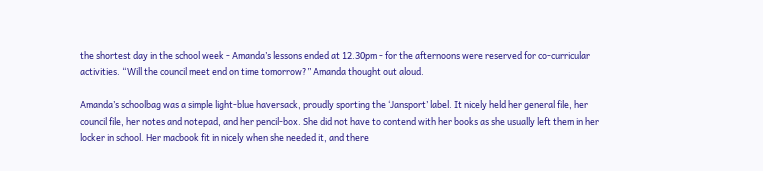the shortest day in the school week - Amanda’s lessons ended at 12.30pm - for the afternoons were reserved for co-curricular activities. “Will the council meet end on time tomorrow?” Amanda thought out aloud.

Amanda’s schoolbag was a simple light-blue haversack, proudly sporting the ‘Jansport’ label. It nicely held her general file, her council file, her notes and notepad, and her pencil-box. She did not have to contend with her books as she usually left them in her locker in school. Her macbook fit in nicely when she needed it, and there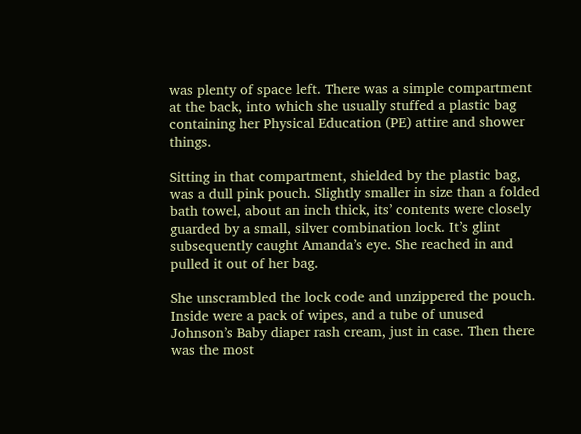was plenty of space left. There was a simple compartment at the back, into which she usually stuffed a plastic bag containing her Physical Education (PE) attire and shower things.

Sitting in that compartment, shielded by the plastic bag, was a dull pink pouch. Slightly smaller in size than a folded bath towel, about an inch thick, its’ contents were closely guarded by a small, silver combination lock. It’s glint subsequently caught Amanda’s eye. She reached in and pulled it out of her bag.

She unscrambled the lock code and unzippered the pouch. Inside were a pack of wipes, and a tube of unused Johnson’s Baby diaper rash cream, just in case. Then there was the most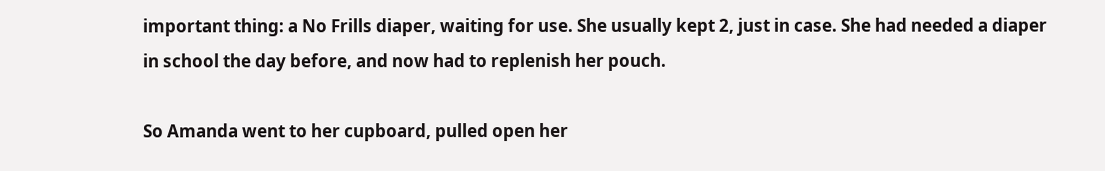important thing: a No Frills diaper, waiting for use. She usually kept 2, just in case. She had needed a diaper in school the day before, and now had to replenish her pouch.

So Amanda went to her cupboard, pulled open her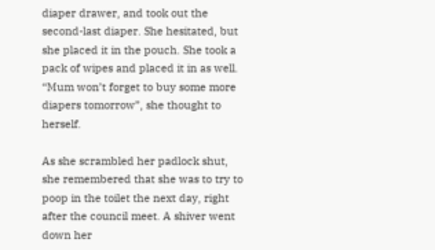diaper drawer, and took out the second-last diaper. She hesitated, but she placed it in the pouch. She took a pack of wipes and placed it in as well. “Mum won’t forget to buy some more diapers tomorrow”, she thought to herself.

As she scrambled her padlock shut, she remembered that she was to try to poop in the toilet the next day, right after the council meet. A shiver went down her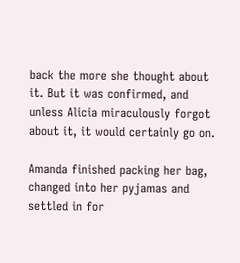back the more she thought about it. But it was confirmed, and unless Alicia miraculously forgot about it, it would certainly go on.

Amanda finished packing her bag, changed into her pyjamas and settled in for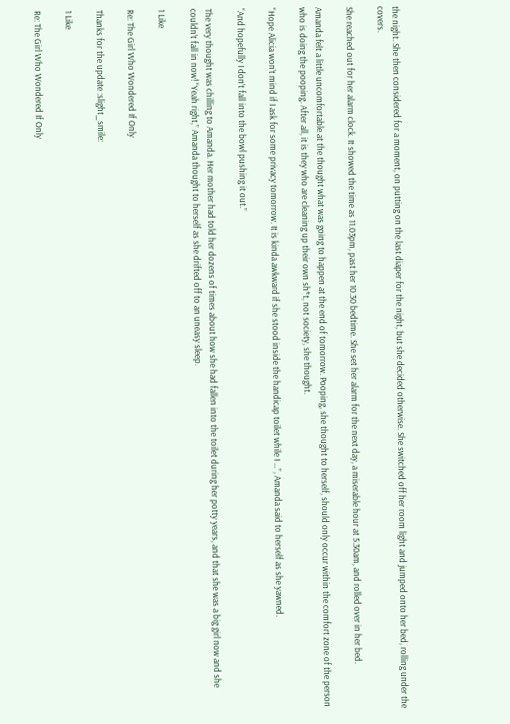the night. She then considered for a moment, on putting on the last diaper for the night, but she decided otherwise. She switched off her room light and jumped onto her bed, rolling under the covers.

She reached out for her alarm clock. It showed the time as 11.03pm, past her 10.30 bedtime. She set her alarm for the next day, a miserable hour at 5.30am, and rolled over in her bed.

Amanda felt a little uncomfortable at the thought what was going to happen at the end of tomorrow. Pooping, she thought to herself, should only occur within the comfort zone of the person who is doing the pooping. After all, it is they who are cleaning up their own sh*t, not society, she thought.

“Hope Alicia won’t mind if I ask for some privacy tomorrow. It is kinda awkward if she stood inside the handicap toilet while I …”, Amanda said to herself as she yawned.

“And hopefully I don’t fall into the bowl pushing it out.”

The very thought was chilling to Amanda. Her mother had told her dozens of times about how she had fallen into the toilet during her potty years, and that she was a big girl now and she couldn’t fall in now! “Yeah right,” Amanda thought to herself as she drifted off to an uneasy sleep.

1 Like

Re: The Girl Who Wondered If Only

Thanks for the update :slight_smile:

1 Like

Re: The Girl Who Wondered If Only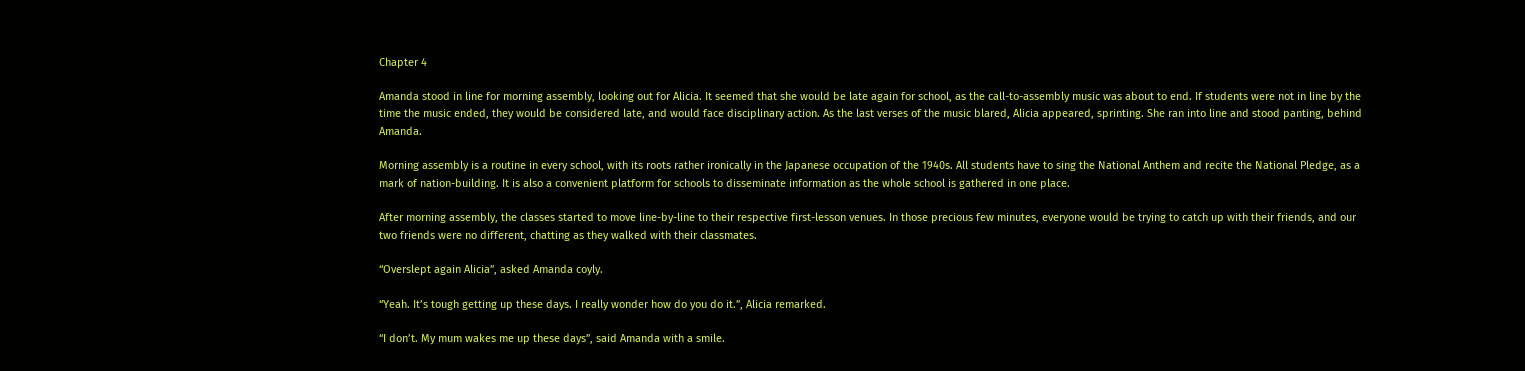Chapter 4

Amanda stood in line for morning assembly, looking out for Alicia. It seemed that she would be late again for school, as the call-to-assembly music was about to end. If students were not in line by the time the music ended, they would be considered late, and would face disciplinary action. As the last verses of the music blared, Alicia appeared, sprinting. She ran into line and stood panting, behind Amanda.

Morning assembly is a routine in every school, with its roots rather ironically in the Japanese occupation of the 1940s. All students have to sing the National Anthem and recite the National Pledge, as a mark of nation-building. It is also a convenient platform for schools to disseminate information as the whole school is gathered in one place.

After morning assembly, the classes started to move line-by-line to their respective first-lesson venues. In those precious few minutes, everyone would be trying to catch up with their friends, and our two friends were no different, chatting as they walked with their classmates.

“Overslept again Alicia”, asked Amanda coyly.

“Yeah. It’s tough getting up these days. I really wonder how do you do it.”, Alicia remarked.

“I don’t. My mum wakes me up these days”, said Amanda with a smile.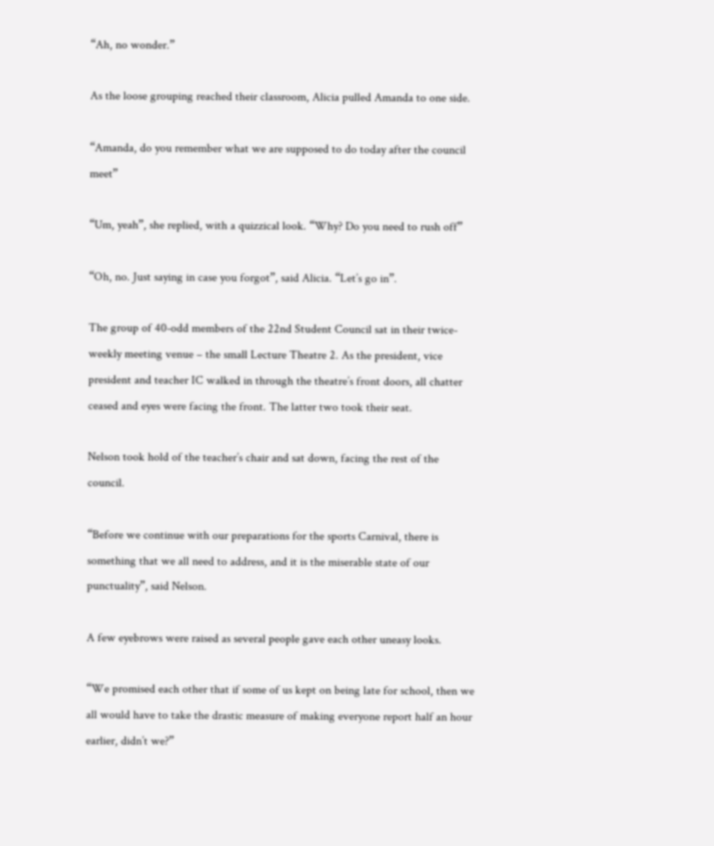“Ah, no wonder.”

As the loose grouping reached their classroom, Alicia pulled Amanda to one side.

“Amanda, do you remember what we are supposed to do today after the council meet”

“Um, yeah”, she replied, with a quizzical look. “Why? Do you need to rush off”

“Oh, no. Just saying in case you forgot”, said Alicia. “Let’s go in”.

The group of 40-odd members of the 22nd Student Council sat in their twice-weekly meeting venue – the small Lecture Theatre 2. As the president, vice president and teacher IC walked in through the theatre’s front doors, all chatter ceased and eyes were facing the front. The latter two took their seat.

Nelson took hold of the teacher’s chair and sat down, facing the rest of the council.

“Before we continue with our preparations for the sports Carnival, there is something that we all need to address, and it is the miserable state of our punctuality”, said Nelson.

A few eyebrows were raised as several people gave each other uneasy looks.

“We promised each other that if some of us kept on being late for school, then we all would have to take the drastic measure of making everyone report half an hour earlier, didn’t we?”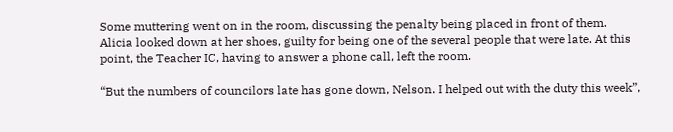Some muttering went on in the room, discussing the penalty being placed in front of them. Alicia looked down at her shoes, guilty for being one of the several people that were late. At this point, the Teacher IC, having to answer a phone call, left the room.

“But the numbers of councilors late has gone down, Nelson. I helped out with the duty this week”,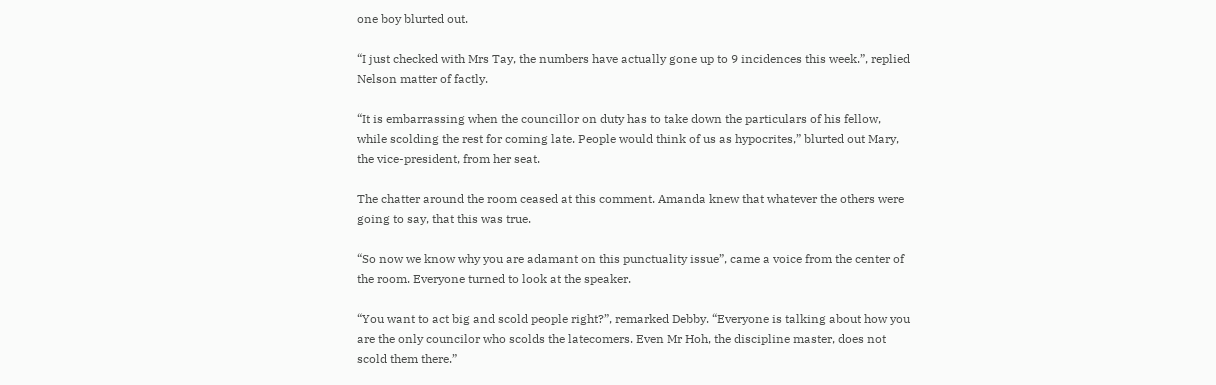one boy blurted out.

“I just checked with Mrs Tay, the numbers have actually gone up to 9 incidences this week.”, replied Nelson matter of factly.

“It is embarrassing when the councillor on duty has to take down the particulars of his fellow, while scolding the rest for coming late. People would think of us as hypocrites,” blurted out Mary, the vice-president, from her seat.

The chatter around the room ceased at this comment. Amanda knew that whatever the others were going to say, that this was true.

“So now we know why you are adamant on this punctuality issue”, came a voice from the center of the room. Everyone turned to look at the speaker.

“You want to act big and scold people right?”, remarked Debby. “Everyone is talking about how you are the only councilor who scolds the latecomers. Even Mr Hoh, the discipline master, does not scold them there.”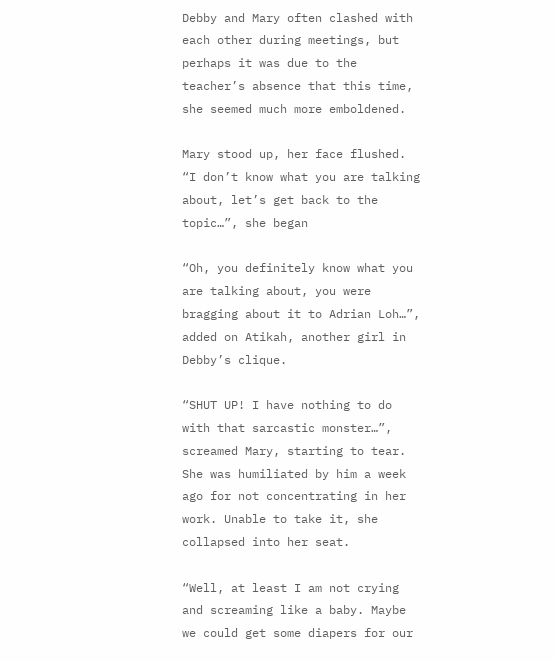Debby and Mary often clashed with each other during meetings, but perhaps it was due to the teacher’s absence that this time, she seemed much more emboldened.

Mary stood up, her face flushed. “I don’t know what you are talking about, let’s get back to the topic…”, she began

“Oh, you definitely know what you are talking about, you were bragging about it to Adrian Loh…”, added on Atikah, another girl in Debby’s clique.

“SHUT UP! I have nothing to do with that sarcastic monster…”, screamed Mary, starting to tear. She was humiliated by him a week ago for not concentrating in her work. Unable to take it, she collapsed into her seat.

“Well, at least I am not crying and screaming like a baby. Maybe we could get some diapers for our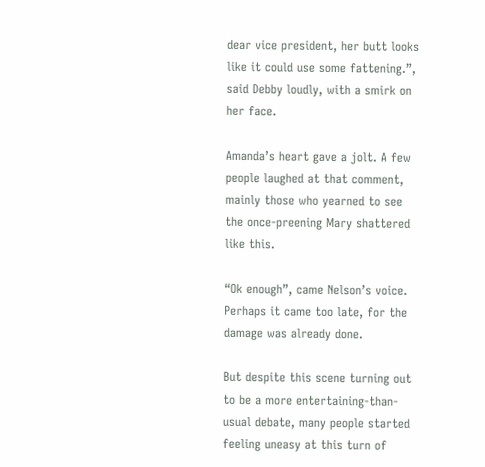dear vice president, her butt looks like it could use some fattening.”, said Debby loudly, with a smirk on her face.

Amanda’s heart gave a jolt. A few people laughed at that comment, mainly those who yearned to see the once-preening Mary shattered like this.

“Ok enough”, came Nelson’s voice. Perhaps it came too late, for the damage was already done.

But despite this scene turning out to be a more entertaining-than-usual debate, many people started feeling uneasy at this turn of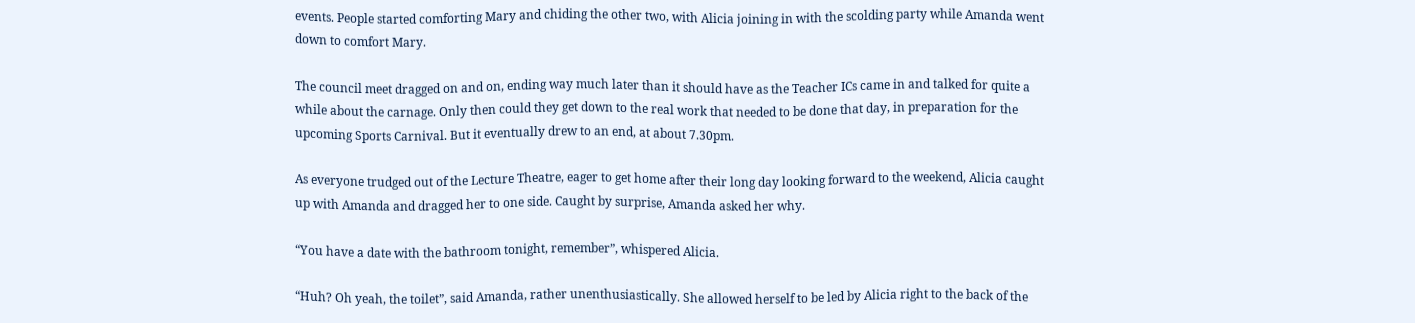events. People started comforting Mary and chiding the other two, with Alicia joining in with the scolding party while Amanda went down to comfort Mary.

The council meet dragged on and on, ending way much later than it should have as the Teacher ICs came in and talked for quite a while about the carnage. Only then could they get down to the real work that needed to be done that day, in preparation for the upcoming Sports Carnival. But it eventually drew to an end, at about 7.30pm.

As everyone trudged out of the Lecture Theatre, eager to get home after their long day looking forward to the weekend, Alicia caught up with Amanda and dragged her to one side. Caught by surprise, Amanda asked her why.

“You have a date with the bathroom tonight, remember”, whispered Alicia.

“Huh? Oh yeah, the toilet”, said Amanda, rather unenthusiastically. She allowed herself to be led by Alicia right to the back of the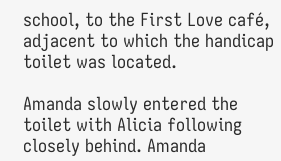school, to the First Love café, adjacent to which the handicap toilet was located.

Amanda slowly entered the toilet with Alicia following closely behind. Amanda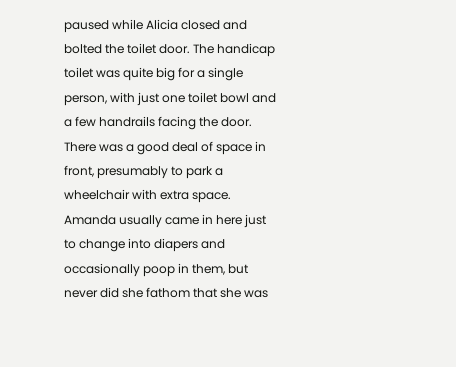paused while Alicia closed and bolted the toilet door. The handicap toilet was quite big for a single person, with just one toilet bowl and a few handrails facing the door. There was a good deal of space in front, presumably to park a wheelchair with extra space. Amanda usually came in here just to change into diapers and occasionally poop in them, but never did she fathom that she was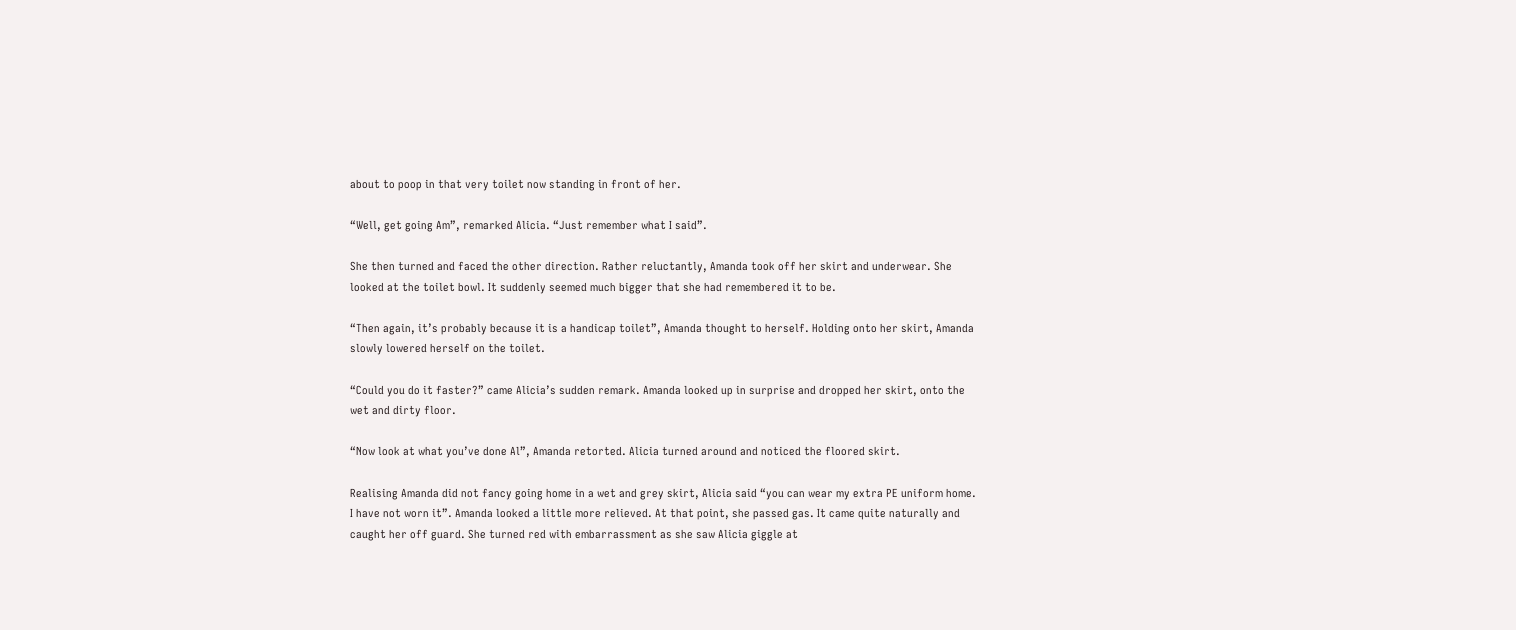about to poop in that very toilet now standing in front of her.

“Well, get going Am”, remarked Alicia. “Just remember what I said”.

She then turned and faced the other direction. Rather reluctantly, Amanda took off her skirt and underwear. She looked at the toilet bowl. It suddenly seemed much bigger that she had remembered it to be.

“Then again, it’s probably because it is a handicap toilet”, Amanda thought to herself. Holding onto her skirt, Amanda slowly lowered herself on the toilet.

“Could you do it faster?” came Alicia’s sudden remark. Amanda looked up in surprise and dropped her skirt, onto the wet and dirty floor.

“Now look at what you’ve done Al”, Amanda retorted. Alicia turned around and noticed the floored skirt.

Realising Amanda did not fancy going home in a wet and grey skirt, Alicia said “you can wear my extra PE uniform home. I have not worn it”. Amanda looked a little more relieved. At that point, she passed gas. It came quite naturally and caught her off guard. She turned red with embarrassment as she saw Alicia giggle at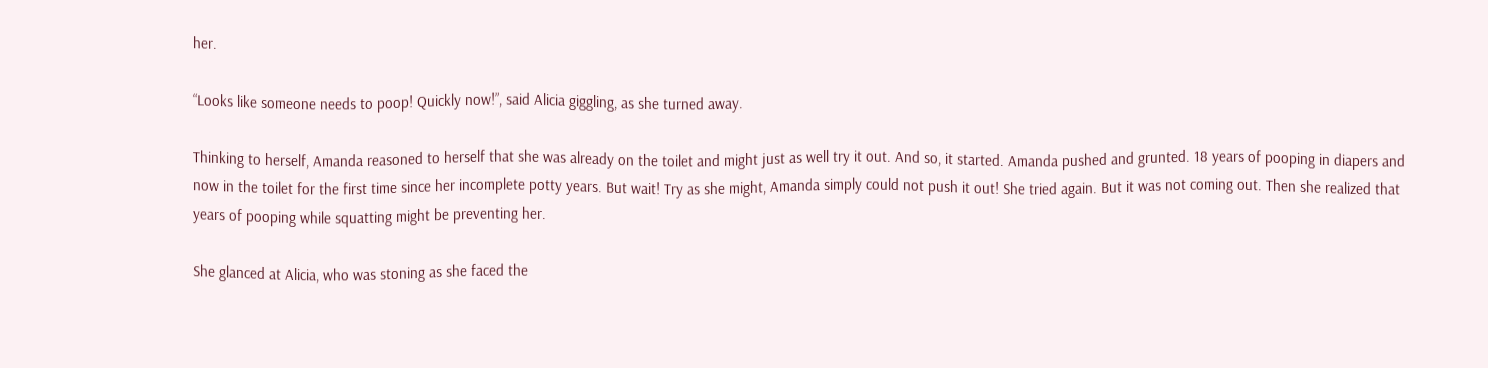her.

“Looks like someone needs to poop! Quickly now!”, said Alicia giggling, as she turned away.

Thinking to herself, Amanda reasoned to herself that she was already on the toilet and might just as well try it out. And so, it started. Amanda pushed and grunted. 18 years of pooping in diapers and now in the toilet for the first time since her incomplete potty years. But wait! Try as she might, Amanda simply could not push it out! She tried again. But it was not coming out. Then she realized that years of pooping while squatting might be preventing her.

She glanced at Alicia, who was stoning as she faced the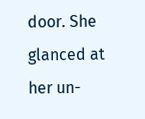door. She glanced at her un-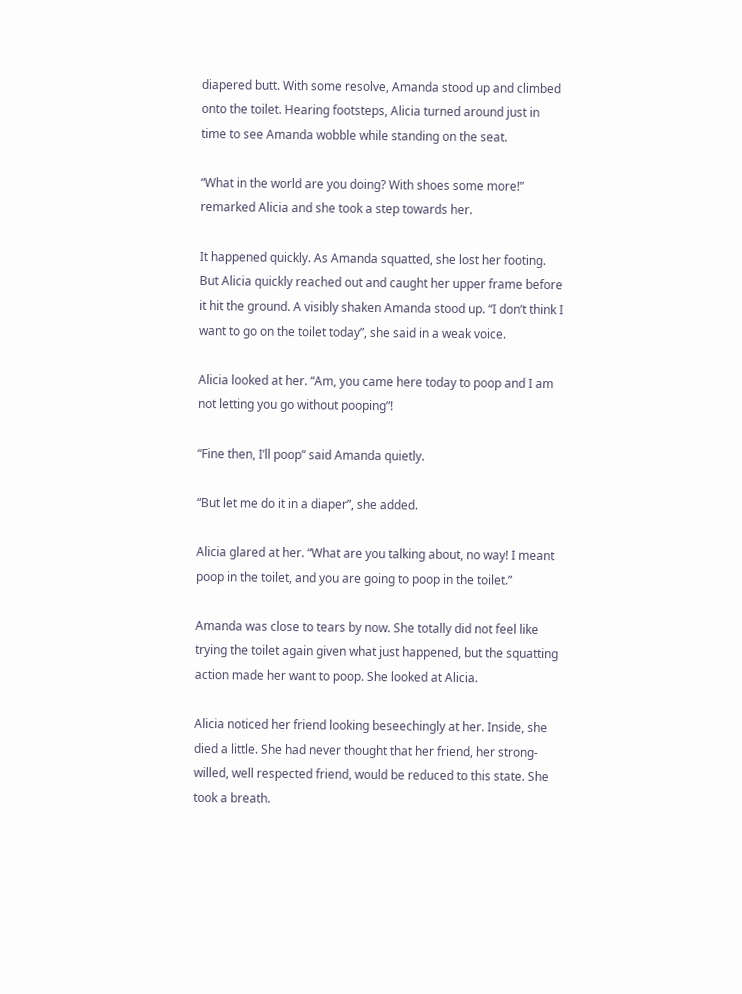diapered butt. With some resolve, Amanda stood up and climbed onto the toilet. Hearing footsteps, Alicia turned around just in time to see Amanda wobble while standing on the seat.

“What in the world are you doing? With shoes some more!” remarked Alicia and she took a step towards her.

It happened quickly. As Amanda squatted, she lost her footing. But Alicia quickly reached out and caught her upper frame before it hit the ground. A visibly shaken Amanda stood up. “I don’t think I want to go on the toilet today”, she said in a weak voice.

Alicia looked at her. “Am, you came here today to poop and I am not letting you go without pooping”!

“Fine then, I’ll poop” said Amanda quietly.

“But let me do it in a diaper”, she added.

Alicia glared at her. “What are you talking about, no way! I meant poop in the toilet, and you are going to poop in the toilet.”

Amanda was close to tears by now. She totally did not feel like trying the toilet again given what just happened, but the squatting action made her want to poop. She looked at Alicia.

Alicia noticed her friend looking beseechingly at her. Inside, she died a little. She had never thought that her friend, her strong-willed, well respected friend, would be reduced to this state. She took a breath.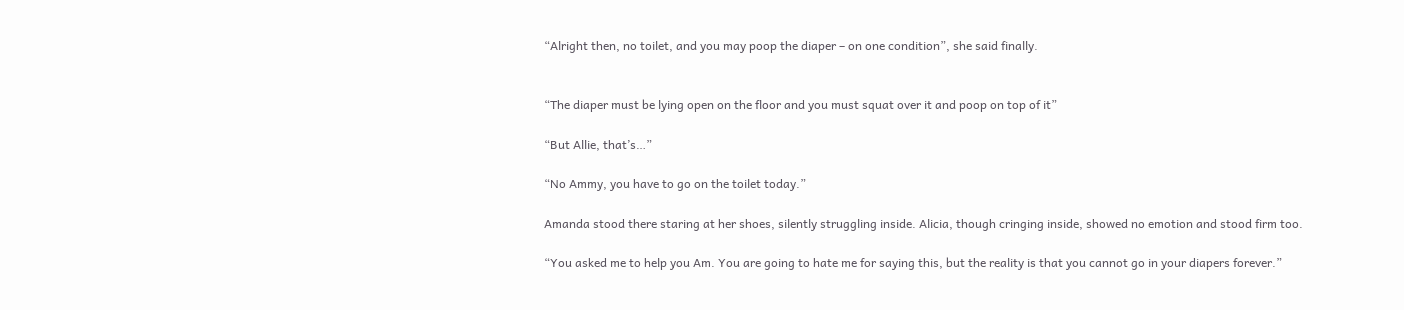“Alright then, no toilet, and you may poop the diaper – on one condition”, she said finally.


“The diaper must be lying open on the floor and you must squat over it and poop on top of it”

“But Allie, that’s…”

“No Ammy, you have to go on the toilet today.”

Amanda stood there staring at her shoes, silently struggling inside. Alicia, though cringing inside, showed no emotion and stood firm too.

“You asked me to help you Am. You are going to hate me for saying this, but the reality is that you cannot go in your diapers forever.”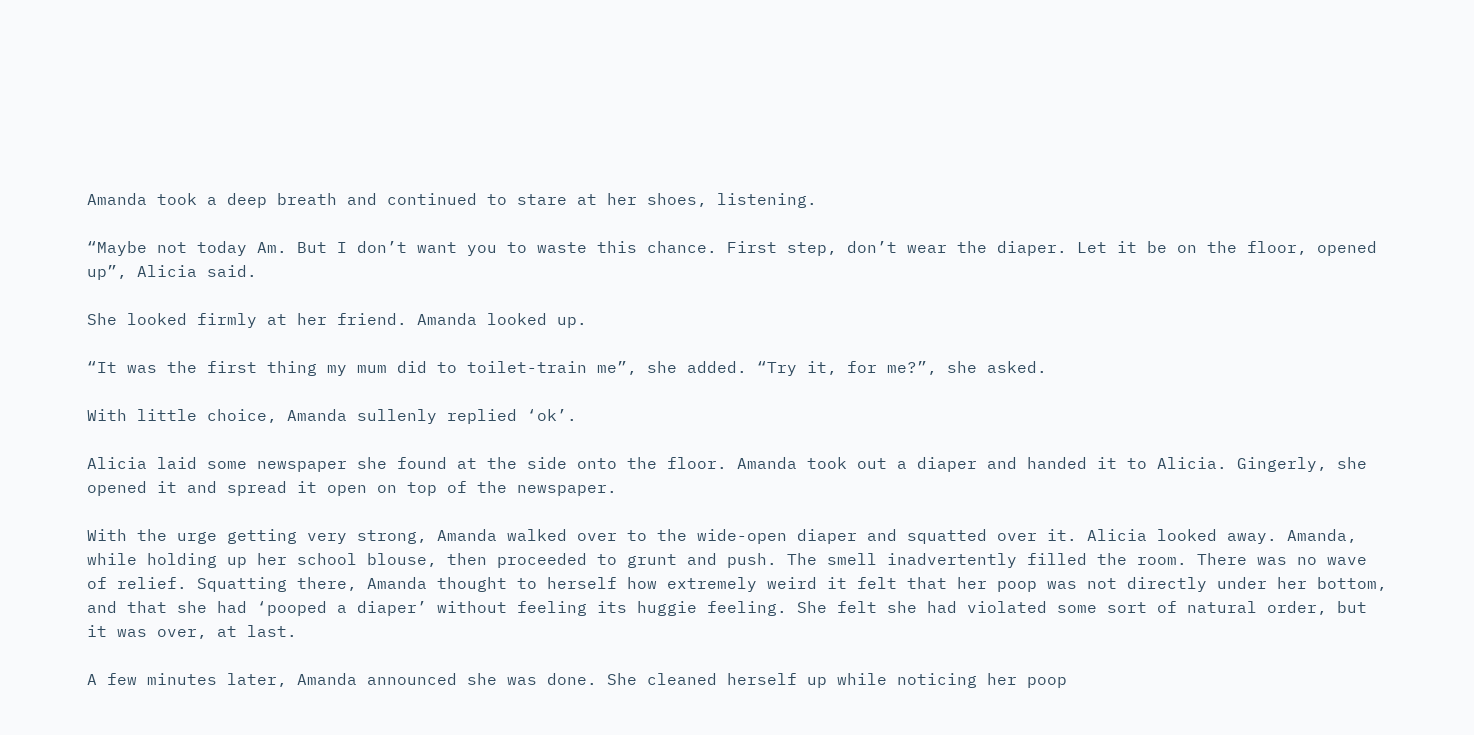Amanda took a deep breath and continued to stare at her shoes, listening.

“Maybe not today Am. But I don’t want you to waste this chance. First step, don’t wear the diaper. Let it be on the floor, opened up”, Alicia said.

She looked firmly at her friend. Amanda looked up.

“It was the first thing my mum did to toilet-train me”, she added. “Try it, for me?”, she asked.

With little choice, Amanda sullenly replied ‘ok’.

Alicia laid some newspaper she found at the side onto the floor. Amanda took out a diaper and handed it to Alicia. Gingerly, she opened it and spread it open on top of the newspaper.

With the urge getting very strong, Amanda walked over to the wide-open diaper and squatted over it. Alicia looked away. Amanda, while holding up her school blouse, then proceeded to grunt and push. The smell inadvertently filled the room. There was no wave of relief. Squatting there, Amanda thought to herself how extremely weird it felt that her poop was not directly under her bottom, and that she had ‘pooped a diaper’ without feeling its huggie feeling. She felt she had violated some sort of natural order, but it was over, at last.

A few minutes later, Amanda announced she was done. She cleaned herself up while noticing her poop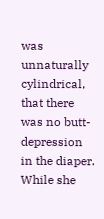was unnaturally cylindrical, that there was no butt-depression in the diaper. While she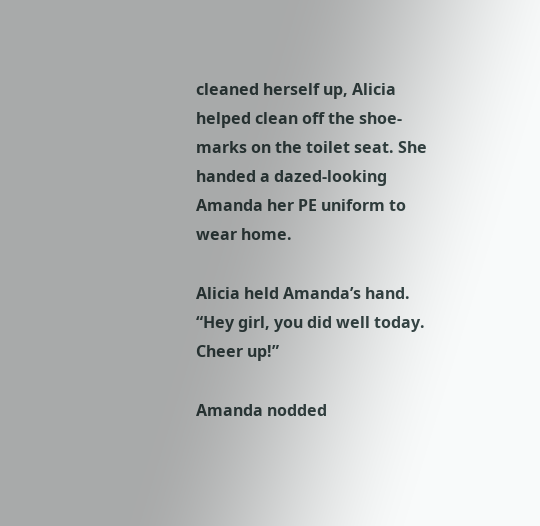cleaned herself up, Alicia helped clean off the shoe-marks on the toilet seat. She handed a dazed-looking Amanda her PE uniform to wear home.

Alicia held Amanda’s hand. “Hey girl, you did well today. Cheer up!”

Amanda nodded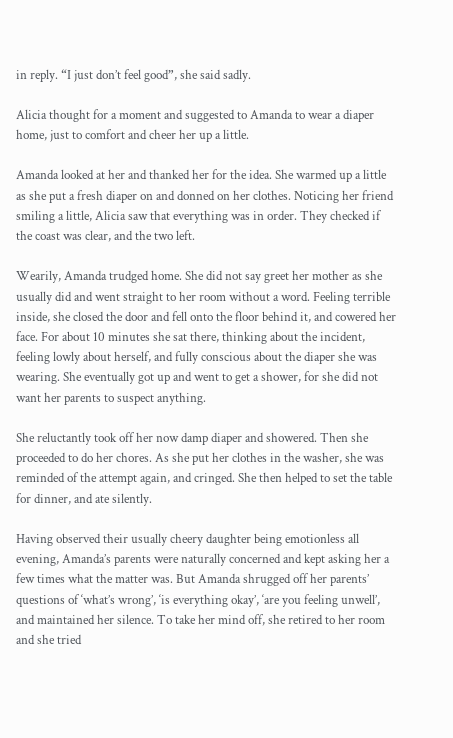in reply. “I just don’t feel good”, she said sadly.

Alicia thought for a moment and suggested to Amanda to wear a diaper home, just to comfort and cheer her up a little.

Amanda looked at her and thanked her for the idea. She warmed up a little as she put a fresh diaper on and donned on her clothes. Noticing her friend smiling a little, Alicia saw that everything was in order. They checked if the coast was clear, and the two left.

Wearily, Amanda trudged home. She did not say greet her mother as she usually did and went straight to her room without a word. Feeling terrible inside, she closed the door and fell onto the floor behind it, and cowered her face. For about 10 minutes she sat there, thinking about the incident, feeling lowly about herself, and fully conscious about the diaper she was wearing. She eventually got up and went to get a shower, for she did not want her parents to suspect anything.

She reluctantly took off her now damp diaper and showered. Then she proceeded to do her chores. As she put her clothes in the washer, she was reminded of the attempt again, and cringed. She then helped to set the table for dinner, and ate silently.

Having observed their usually cheery daughter being emotionless all evening, Amanda’s parents were naturally concerned and kept asking her a few times what the matter was. But Amanda shrugged off her parents’ questions of ‘what’s wrong’, ‘is everything okay’, ‘are you feeling unwell’, and maintained her silence. To take her mind off, she retired to her room and she tried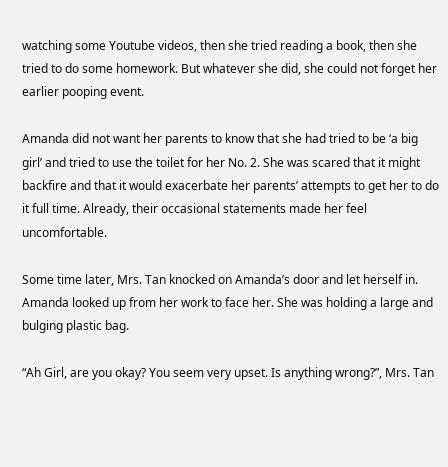watching some Youtube videos, then she tried reading a book, then she tried to do some homework. But whatever she did, she could not forget her earlier pooping event.

Amanda did not want her parents to know that she had tried to be ‘a big girl’ and tried to use the toilet for her No. 2. She was scared that it might backfire and that it would exacerbate her parents’ attempts to get her to do it full time. Already, their occasional statements made her feel uncomfortable.

Some time later, Mrs. Tan knocked on Amanda’s door and let herself in. Amanda looked up from her work to face her. She was holding a large and bulging plastic bag.

“Ah Girl, are you okay? You seem very upset. Is anything wrong?”, Mrs. Tan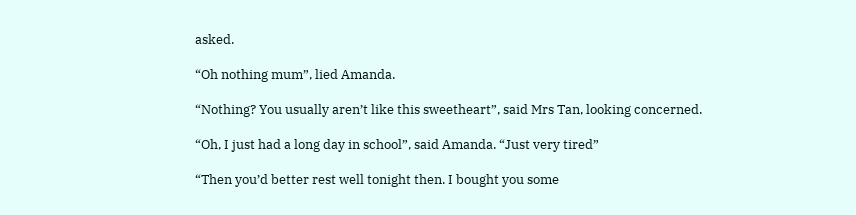asked.

“Oh nothing mum”, lied Amanda.

“Nothing? You usually aren’t like this sweetheart”, said Mrs Tan, looking concerned.

“Oh, I just had a long day in school”, said Amanda. “Just very tired”

“Then you’d better rest well tonight then. I bought you some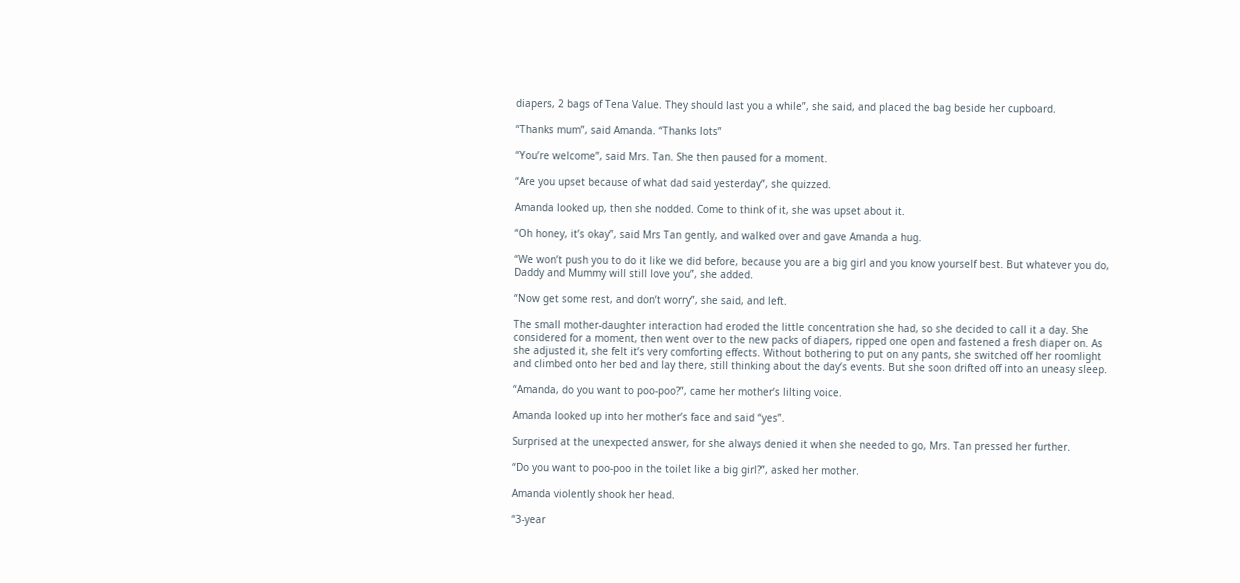diapers, 2 bags of Tena Value. They should last you a while”, she said, and placed the bag beside her cupboard.

“Thanks mum”, said Amanda. “Thanks lots”

“You’re welcome”, said Mrs. Tan. She then paused for a moment.

“Are you upset because of what dad said yesterday”, she quizzed.

Amanda looked up, then she nodded. Come to think of it, she was upset about it.

“Oh honey, it’s okay”, said Mrs Tan gently, and walked over and gave Amanda a hug.

“We won’t push you to do it like we did before, because you are a big girl and you know yourself best. But whatever you do, Daddy and Mummy will still love you”, she added.

“Now get some rest, and don’t worry”, she said, and left.

The small mother-daughter interaction had eroded the little concentration she had, so she decided to call it a day. She considered for a moment, then went over to the new packs of diapers, ripped one open and fastened a fresh diaper on. As she adjusted it, she felt it’s very comforting effects. Without bothering to put on any pants, she switched off her roomlight and climbed onto her bed and lay there, still thinking about the day’s events. But she soon drifted off into an uneasy sleep.

“Amanda, do you want to poo-poo?”, came her mother’s lilting voice.

Amanda looked up into her mother’s face and said “yes”.

Surprised at the unexpected answer, for she always denied it when she needed to go, Mrs. Tan pressed her further.

“Do you want to poo-poo in the toilet like a big girl?”, asked her mother.

Amanda violently shook her head.

“3-year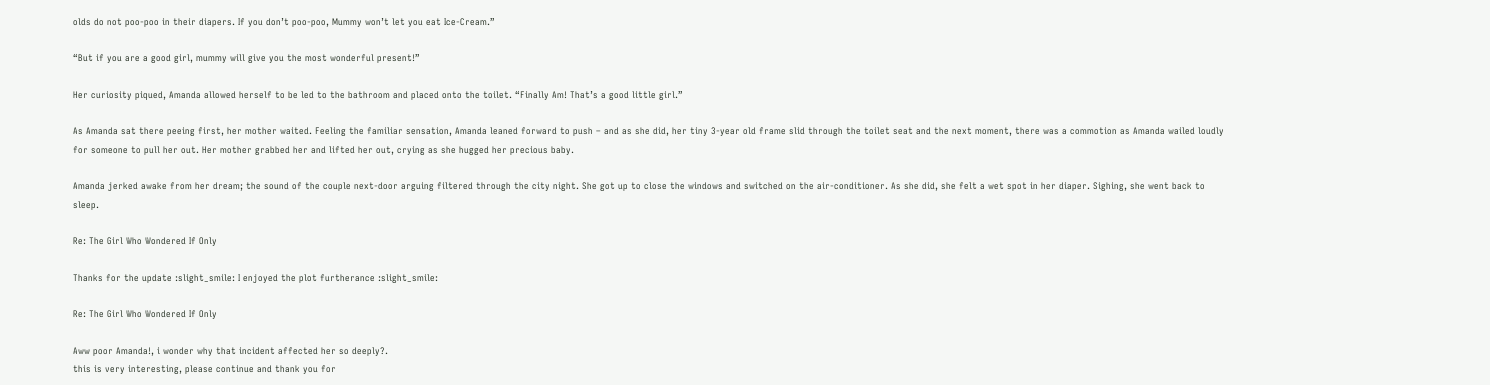olds do not poo-poo in their diapers. If you don’t poo-poo, Mummy won’t let you eat Ice-Cream.”

“But if you are a good girl, mummy will give you the most wonderful present!”

Her curiosity piqued, Amanda allowed herself to be led to the bathroom and placed onto the toilet. “Finally Am! That’s a good little girl.”

As Amanda sat there peeing first, her mother waited. Feeling the familiar sensation, Amanda leaned forward to push – and as she did, her tiny 3-year old frame slid through the toilet seat and the next moment, there was a commotion as Amanda wailed loudly for someone to pull her out. Her mother grabbed her and lifted her out, crying as she hugged her precious baby.

Amanda jerked awake from her dream; the sound of the couple next-door arguing filtered through the city night. She got up to close the windows and switched on the air-conditioner. As she did, she felt a wet spot in her diaper. Sighing, she went back to sleep.

Re: The Girl Who Wondered If Only

Thanks for the update :slight_smile: I enjoyed the plot furtherance :slight_smile:

Re: The Girl Who Wondered If Only

Aww poor Amanda!, i wonder why that incident affected her so deeply?.
this is very interesting, please continue and thank you for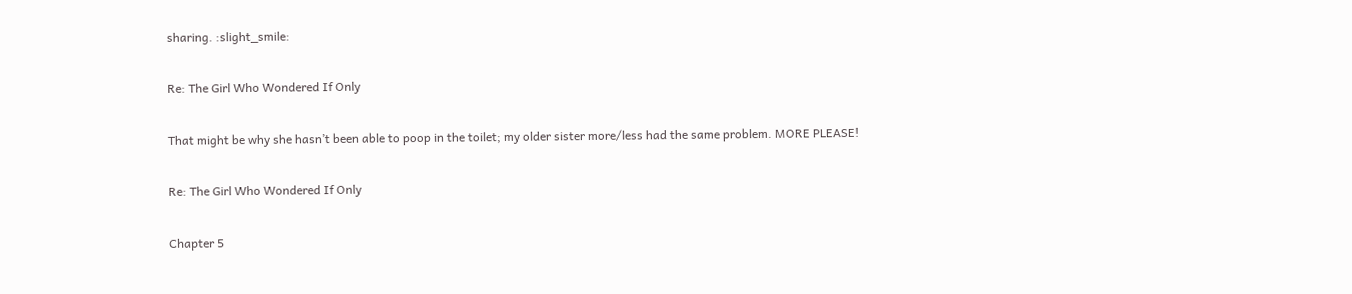sharing. :slight_smile:

Re: The Girl Who Wondered If Only

That might be why she hasn’t been able to poop in the toilet; my older sister more/less had the same problem. MORE PLEASE!

Re: The Girl Who Wondered If Only

Chapter 5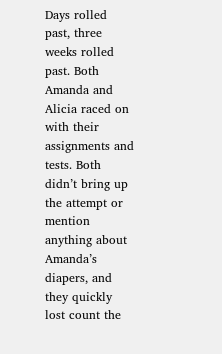Days rolled past, three weeks rolled past. Both Amanda and Alicia raced on with their assignments and tests. Both didn’t bring up the attempt or mention anything about Amanda’s diapers, and they quickly lost count the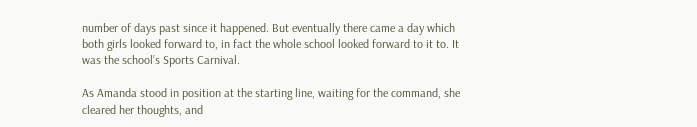number of days past since it happened. But eventually there came a day which both girls looked forward to, in fact the whole school looked forward to it to. It was the school’s Sports Carnival.

As Amanda stood in position at the starting line, waiting for the command, she cleared her thoughts, and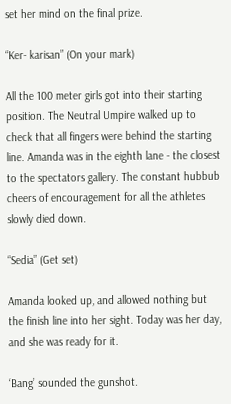set her mind on the final prize.

“Ker- karisan” (On your mark)

All the 100 meter girls got into their starting position. The Neutral Umpire walked up to check that all fingers were behind the starting line. Amanda was in the eighth lane - the closest to the spectators gallery. The constant hubbub cheers of encouragement for all the athletes slowly died down.

“Sedia” (Get set)

Amanda looked up, and allowed nothing but the finish line into her sight. Today was her day, and she was ready for it.

‘Bang’ sounded the gunshot.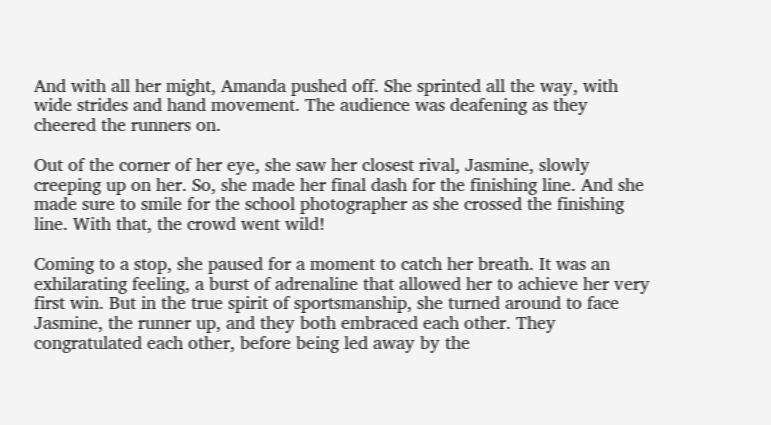And with all her might, Amanda pushed off. She sprinted all the way, with wide strides and hand movement. The audience was deafening as they cheered the runners on.

Out of the corner of her eye, she saw her closest rival, Jasmine, slowly creeping up on her. So, she made her final dash for the finishing line. And she made sure to smile for the school photographer as she crossed the finishing line. With that, the crowd went wild!

Coming to a stop, she paused for a moment to catch her breath. It was an exhilarating feeling, a burst of adrenaline that allowed her to achieve her very first win. But in the true spirit of sportsmanship, she turned around to face Jasmine, the runner up, and they both embraced each other. They congratulated each other, before being led away by the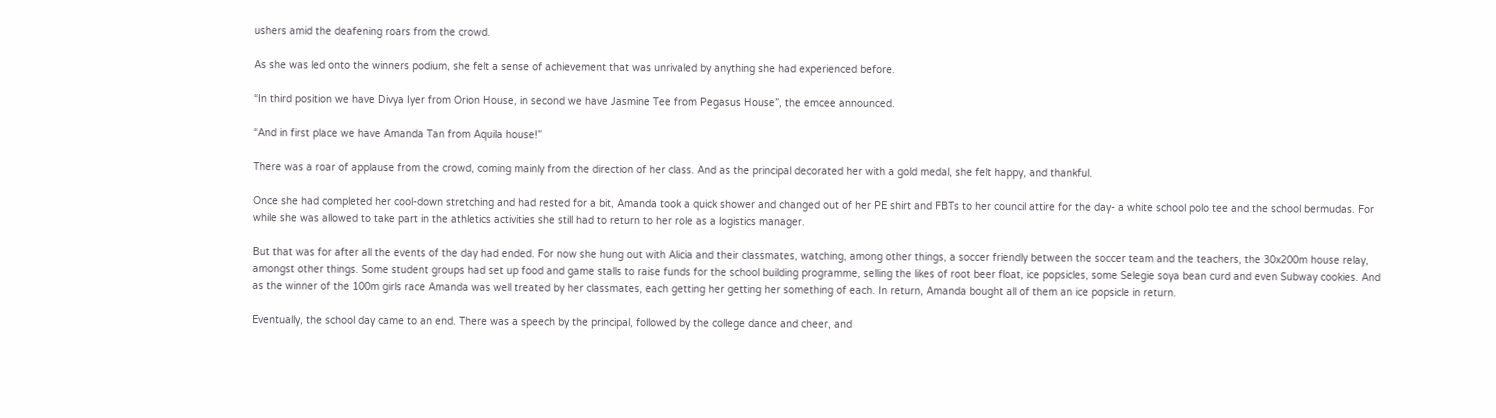ushers amid the deafening roars from the crowd.

As she was led onto the winners podium, she felt a sense of achievement that was unrivaled by anything she had experienced before.

“In third position we have Divya Iyer from Orion House, in second we have Jasmine Tee from Pegasus House”, the emcee announced.

“And in first place we have Amanda Tan from Aquila house!”

There was a roar of applause from the crowd, coming mainly from the direction of her class. And as the principal decorated her with a gold medal, she felt happy, and thankful.

Once she had completed her cool-down stretching and had rested for a bit, Amanda took a quick shower and changed out of her PE shirt and FBTs to her council attire for the day- a white school polo tee and the school bermudas. For while she was allowed to take part in the athletics activities she still had to return to her role as a logistics manager.

But that was for after all the events of the day had ended. For now she hung out with Alicia and their classmates, watching, among other things, a soccer friendly between the soccer team and the teachers, the 30x200m house relay, amongst other things. Some student groups had set up food and game stalls to raise funds for the school building programme, selling the likes of root beer float, ice popsicles, some Selegie soya bean curd and even Subway cookies. And as the winner of the 100m girls race Amanda was well treated by her classmates, each getting her getting her something of each. In return, Amanda bought all of them an ice popsicle in return.

Eventually, the school day came to an end. There was a speech by the principal, followed by the college dance and cheer, and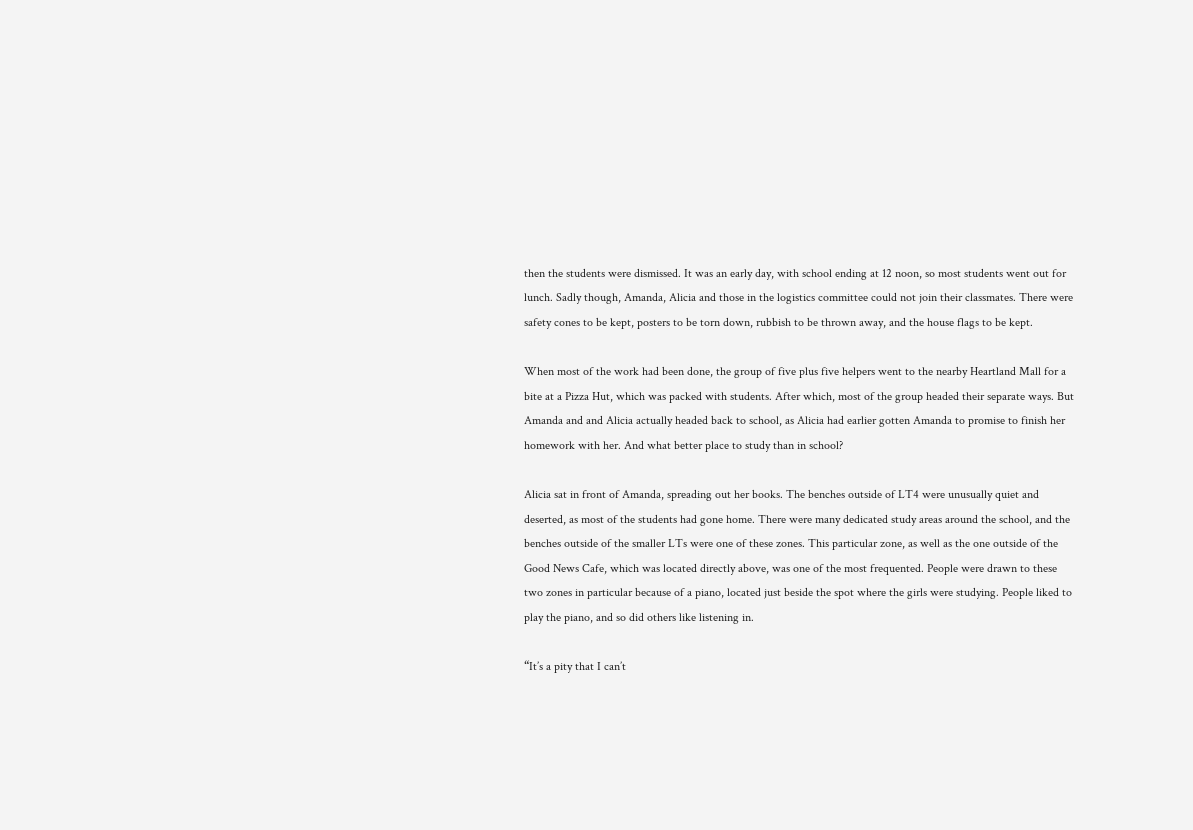then the students were dismissed. It was an early day, with school ending at 12 noon, so most students went out for lunch. Sadly though, Amanda, Alicia and those in the logistics committee could not join their classmates. There were safety cones to be kept, posters to be torn down, rubbish to be thrown away, and the house flags to be kept.

When most of the work had been done, the group of five plus five helpers went to the nearby Heartland Mall for a bite at a Pizza Hut, which was packed with students. After which, most of the group headed their separate ways. But Amanda and and Alicia actually headed back to school, as Alicia had earlier gotten Amanda to promise to finish her homework with her. And what better place to study than in school?

Alicia sat in front of Amanda, spreading out her books. The benches outside of LT4 were unusually quiet and deserted, as most of the students had gone home. There were many dedicated study areas around the school, and the benches outside of the smaller LTs were one of these zones. This particular zone, as well as the one outside of the Good News Cafe, which was located directly above, was one of the most frequented. People were drawn to these two zones in particular because of a piano, located just beside the spot where the girls were studying. People liked to play the piano, and so did others like listening in.

“It’s a pity that I can’t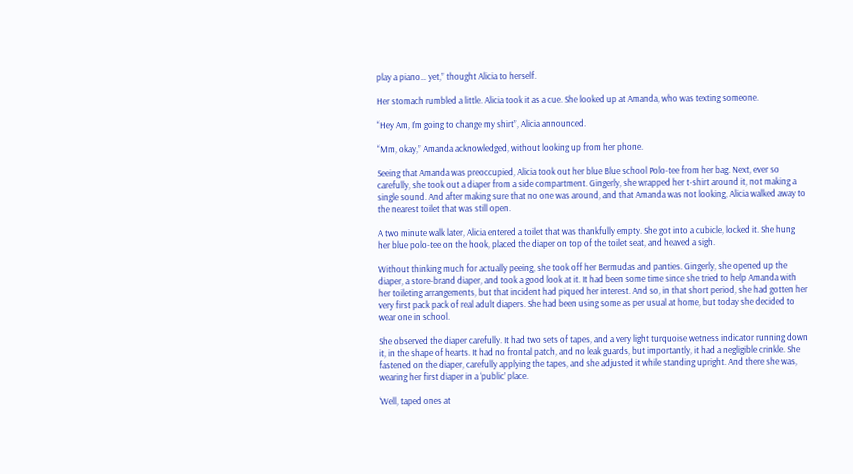play a piano… yet,” thought Alicia to herself.

Her stomach rumbled a little. Alicia took it as a cue. She looked up at Amanda, who was texting someone.

“Hey Am, I’m going to change my shirt”, Alicia announced.

“Mm, okay,” Amanda acknowledged, without looking up from her phone.

Seeing that Amanda was preoccupied, Alicia took out her blue Blue school Polo-tee from her bag. Next, ever so carefully, she took out a diaper from a side compartment. Gingerly, she wrapped her t-shirt around it, not making a single sound. And after making sure that no one was around, and that Amanda was not looking, Alicia walked away to the nearest toilet that was still open.

A two minute walk later, Alicia entered a toilet that was thankfully empty. She got into a cubicle, locked it. She hung her blue polo-tee on the hook, placed the diaper on top of the toilet seat, and heaved a sigh.

Without thinking much for actually peeing, she took off her Bermudas and panties. Gingerly, she opened up the diaper, a store-brand diaper, and took a good look at it. It had been some time since she tried to help Amanda with her toileting arrangements, but that incident had piqued her interest. And so, in that short period, she had gotten her very first pack pack of real adult diapers. She had been using some as per usual at home, but today she decided to wear one in school.

She observed the diaper carefully. It had two sets of tapes, and a very light turquoise wetness indicator running down it, in the shape of hearts. It had no frontal patch, and no leak guards, but importantly, it had a negligible crinkle. She fastened on the diaper, carefully applying the tapes, and she adjusted it while standing upright. And there she was, wearing her first diaper in a ‘public’ place.

‘Well, taped ones at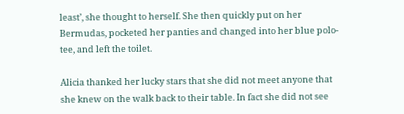least’, she thought to herself. She then quickly put on her Bermudas, pocketed her panties and changed into her blue polo-tee, and left the toilet.

Alicia thanked her lucky stars that she did not meet anyone that she knew on the walk back to their table. In fact she did not see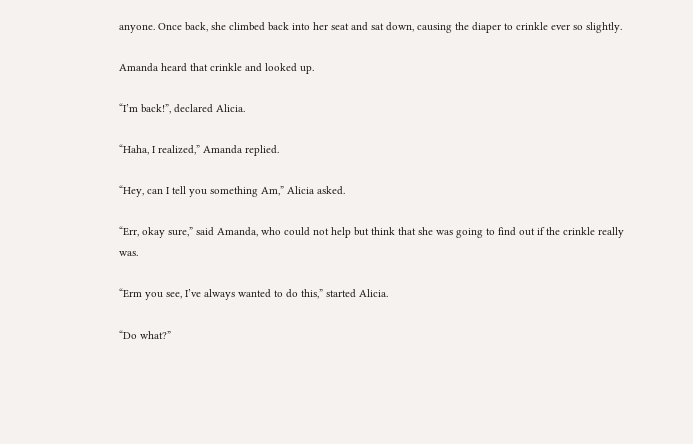anyone. Once back, she climbed back into her seat and sat down, causing the diaper to crinkle ever so slightly.

Amanda heard that crinkle and looked up.

“I’m back!”, declared Alicia.

“Haha, I realized,” Amanda replied.

“Hey, can I tell you something Am,” Alicia asked.

“Err, okay sure,” said Amanda, who could not help but think that she was going to find out if the crinkle really was.

“Erm you see, I’ve always wanted to do this,” started Alicia.

“Do what?”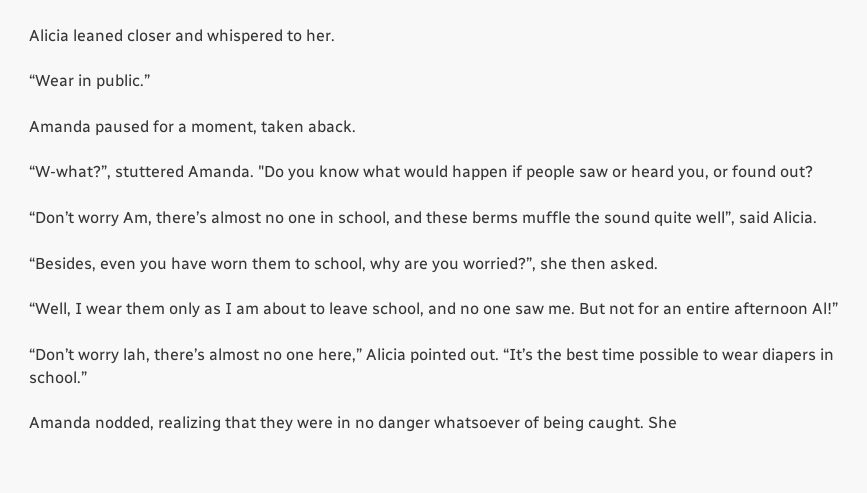Alicia leaned closer and whispered to her.

“Wear in public.”

Amanda paused for a moment, taken aback.

“W-what?”, stuttered Amanda. "Do you know what would happen if people saw or heard you, or found out?

“Don’t worry Am, there’s almost no one in school, and these berms muffle the sound quite well”, said Alicia.

“Besides, even you have worn them to school, why are you worried?”, she then asked.

“Well, I wear them only as I am about to leave school, and no one saw me. But not for an entire afternoon Al!”

“Don’t worry lah, there’s almost no one here,” Alicia pointed out. “It’s the best time possible to wear diapers in school.”

Amanda nodded, realizing that they were in no danger whatsoever of being caught. She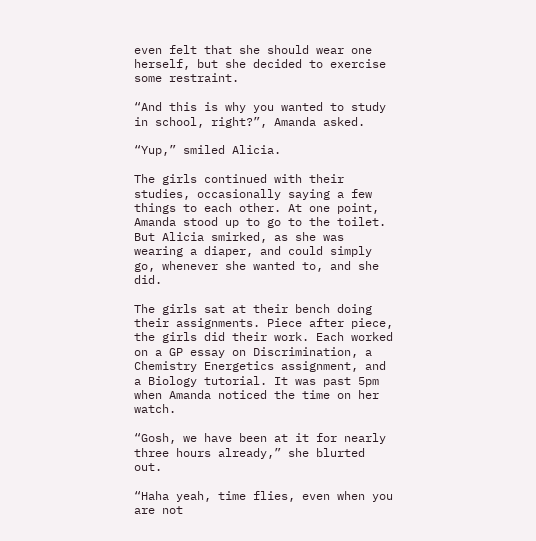even felt that she should wear one herself, but she decided to exercise some restraint.

“And this is why you wanted to study in school, right?”, Amanda asked.

“Yup,” smiled Alicia.

The girls continued with their studies, occasionally saying a few things to each other. At one point, Amanda stood up to go to the toilet. But Alicia smirked, as she was wearing a diaper, and could simply go, whenever she wanted to, and she did.

The girls sat at their bench doing their assignments. Piece after piece, the girls did their work. Each worked on a GP essay on Discrimination, a Chemistry Energetics assignment, and a Biology tutorial. It was past 5pm when Amanda noticed the time on her watch.

“Gosh, we have been at it for nearly three hours already,” she blurted out.

“Haha yeah, time flies, even when you are not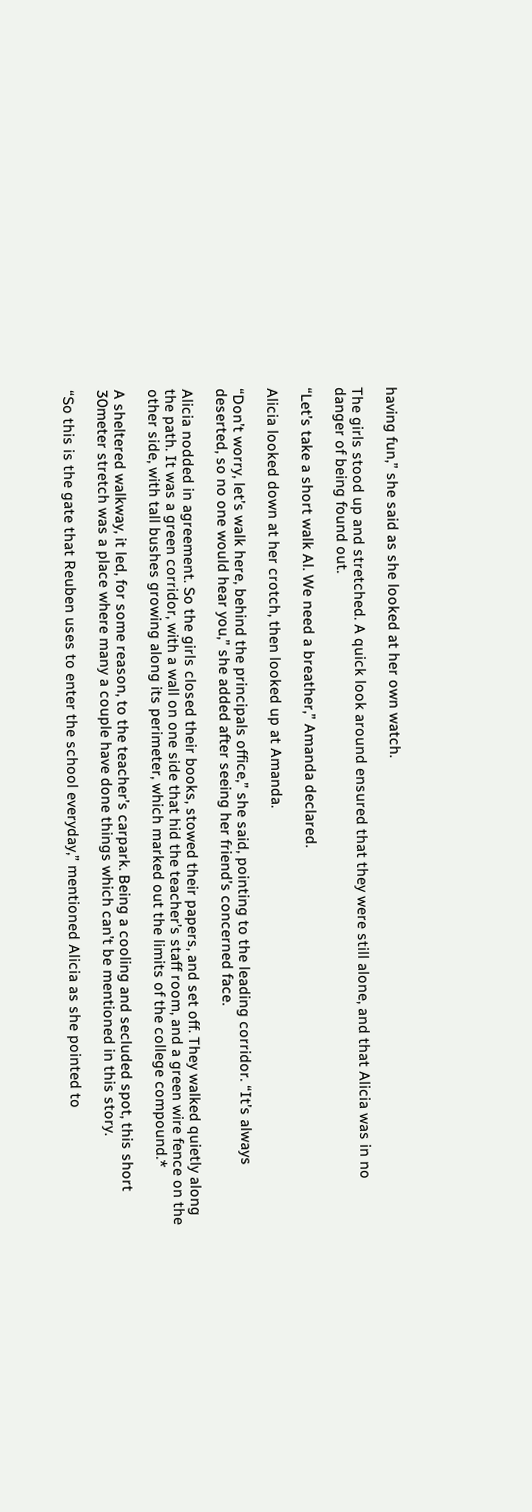having fun,” she said as she looked at her own watch.

The girls stood up and stretched. A quick look around ensured that they were still alone, and that Alicia was in no danger of being found out.

“Let’s take a short walk Al. We need a breather,” Amanda declared.

Alicia looked down at her crotch, then looked up at Amanda.

“Don’t worry, let’s walk here, behind the principals office,” she said, pointing to the leading corridor. “It’s always deserted, so no one would hear you,” she added after seeing her friend’s concerned face.

Alicia nodded in agreement. So the girls closed their books, stowed their papers, and set off. They walked quietly along the path. It was a green corridor, with a wall on one side that hid the teacher’s staff room, and a green wire fence on the other side, with tall bushes growing along its perimeter, which marked out the limits of the college compound.*

A sheltered walkway, it led, for some reason, to the teacher’s carpark. Being a cooling and secluded spot, this short 30meter stretch was a place where many a couple have done things which can’t be mentioned in this story.

“So this is the gate that Reuben uses to enter the school everyday,” mentioned Alicia as she pointed to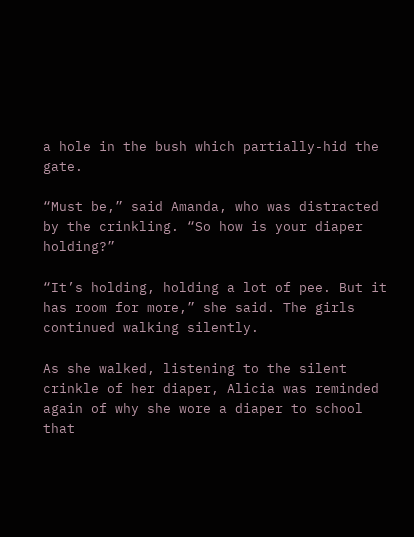a hole in the bush which partially-hid the gate.

“Must be,” said Amanda, who was distracted by the crinkling. “So how is your diaper holding?”

“It’s holding, holding a lot of pee. But it has room for more,” she said. The girls continued walking silently.

As she walked, listening to the silent crinkle of her diaper, Alicia was reminded again of why she wore a diaper to school that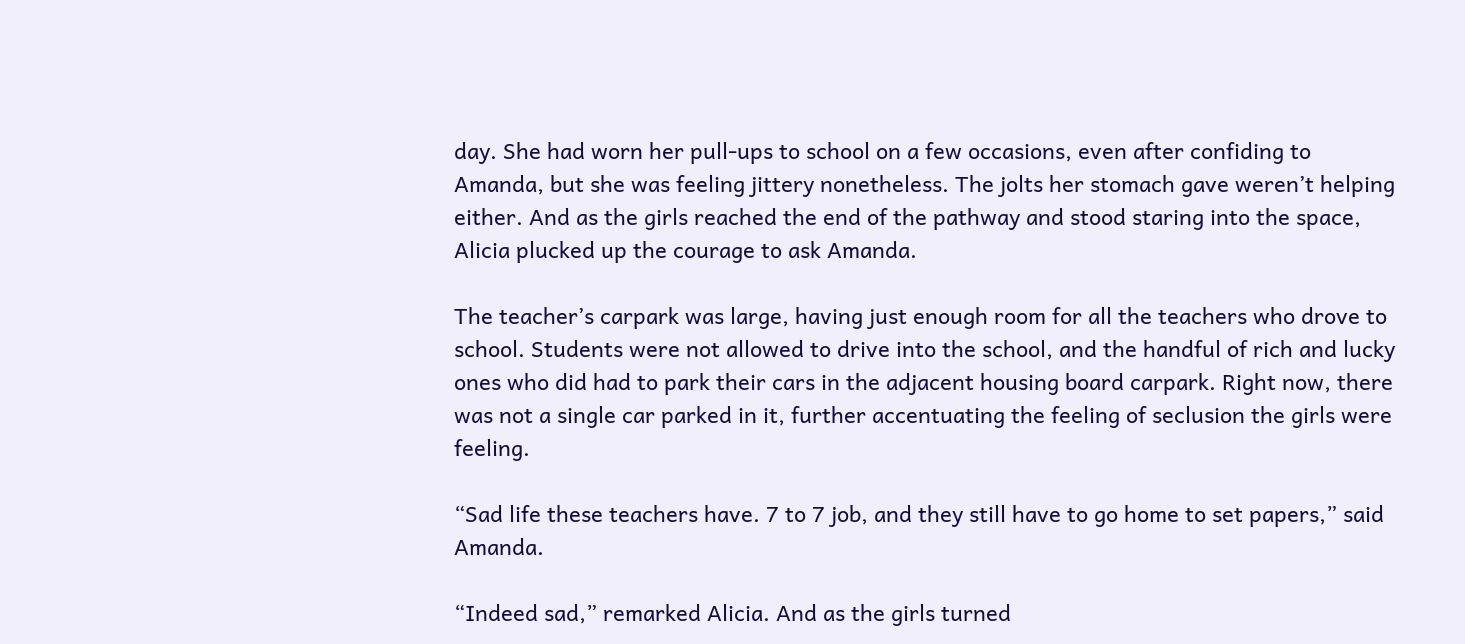day. She had worn her pull-ups to school on a few occasions, even after confiding to Amanda, but she was feeling jittery nonetheless. The jolts her stomach gave weren’t helping either. And as the girls reached the end of the pathway and stood staring into the space, Alicia plucked up the courage to ask Amanda.

The teacher’s carpark was large, having just enough room for all the teachers who drove to school. Students were not allowed to drive into the school, and the handful of rich and lucky ones who did had to park their cars in the adjacent housing board carpark. Right now, there was not a single car parked in it, further accentuating the feeling of seclusion the girls were feeling.

“Sad life these teachers have. 7 to 7 job, and they still have to go home to set papers,” said Amanda.

“Indeed sad,” remarked Alicia. And as the girls turned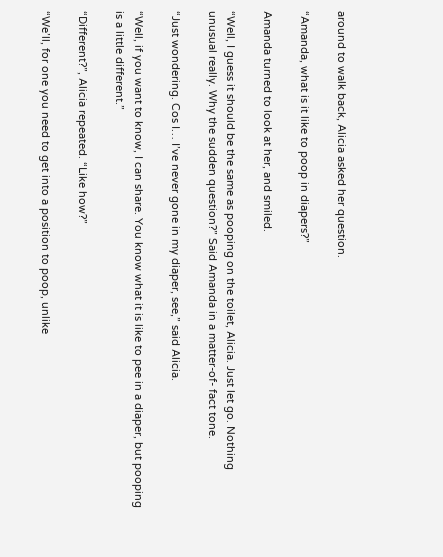around to walk back, Alicia asked her question.

“Amanda, what is it like to poop in diapers?”

Amanda turned to look at her, and smiled.

“Well, I guess it should be the same as pooping on the toilet, Alicia. Just let go. Nothing unusual really. Why the sudden question?” Said Amanda in a matter-of- fact tone.

“Just wondering. Cos I… I’ve never gone in my diaper, see,” said Alicia.

“Well, if you want to know, I can share. You know what it is like to pee in a diaper, but pooping is a little different.”

“Different?”, Alicia repeated. “Like how?”

“We’ll, for one you need to get into a position to poop, unlike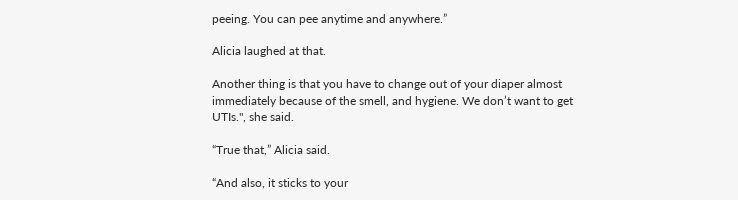peeing. You can pee anytime and anywhere.”

Alicia laughed at that.

Another thing is that you have to change out of your diaper almost immediately because of the smell, and hygiene. We don’t want to get UTIs.", she said.

“True that,” Alicia said.

“And also, it sticks to your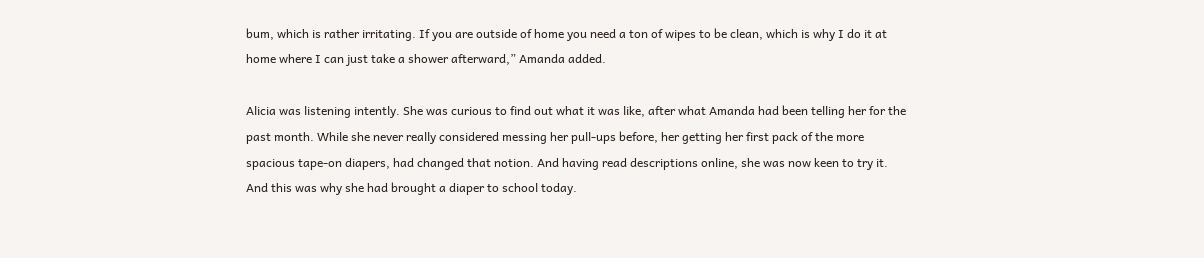bum, which is rather irritating. If you are outside of home you need a ton of wipes to be clean, which is why I do it at home where I can just take a shower afterward,” Amanda added.

Alicia was listening intently. She was curious to find out what it was like, after what Amanda had been telling her for the past month. While she never really considered messing her pull-ups before, her getting her first pack of the more spacious tape-on diapers, had changed that notion. And having read descriptions online, she was now keen to try it. And this was why she had brought a diaper to school today.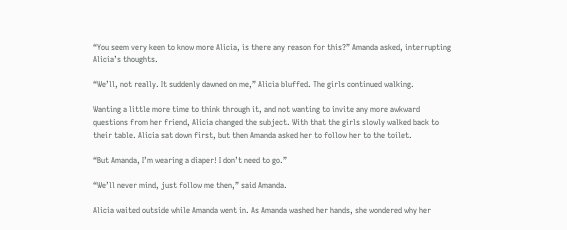“You seem very keen to know more Alicia, is there any reason for this?” Amanda asked, interrupting Alicia’s thoughts.

“We’ll, not really. It suddenly dawned on me,” Alicia bluffed. The girls continued walking.

Wanting a little more time to think through it, and not wanting to invite any more awkward questions from her friend, Alicia changed the subject. With that the girls slowly walked back to their table. Alicia sat down first, but then Amanda asked her to follow her to the toilet.

“But Amanda, I’m wearing a diaper! I don’t need to go.”

“We’ll never mind, just follow me then,” said Amanda.

Alicia waited outside while Amanda went in. As Amanda washed her hands, she wondered why her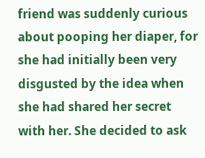friend was suddenly curious about pooping her diaper, for she had initially been very disgusted by the idea when she had shared her secret with her. She decided to ask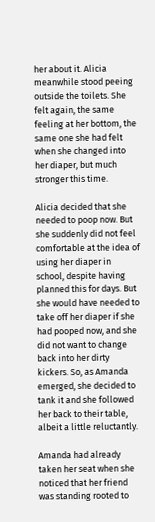her about it. Alicia meanwhile stood peeing outside the toilets. She felt again, the same feeling at her bottom, the same one she had felt when she changed into her diaper, but much stronger this time.

Alicia decided that she needed to poop now. But she suddenly did not feel comfortable at the idea of using her diaper in school, despite having planned this for days. But she would have needed to take off her diaper if she had pooped now, and she did not want to change back into her dirty kickers. So, as Amanda emerged, she decided to tank it and she followed her back to their table, albeit a little reluctantly.

Amanda had already taken her seat when she noticed that her friend was standing rooted to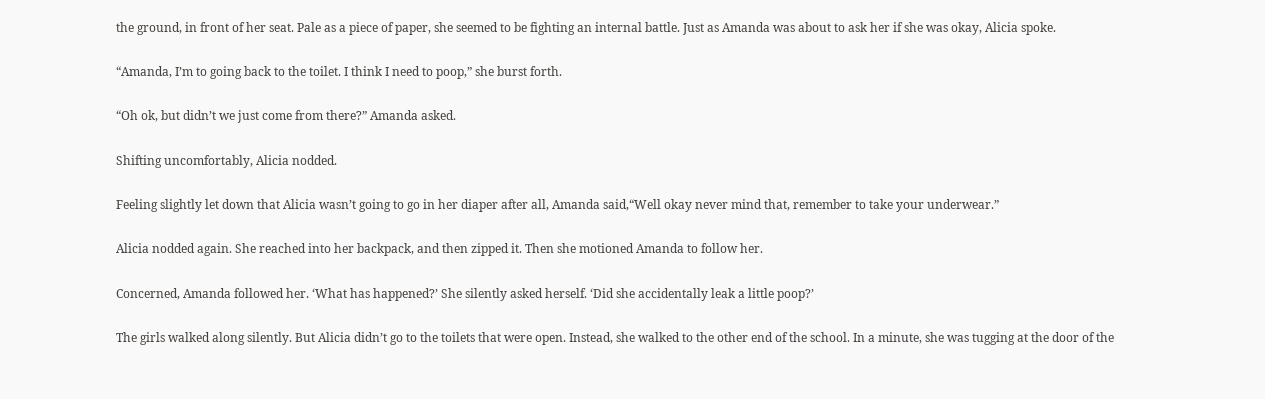the ground, in front of her seat. Pale as a piece of paper, she seemed to be fighting an internal battle. Just as Amanda was about to ask her if she was okay, Alicia spoke.

“Amanda, I’m to going back to the toilet. I think I need to poop,” she burst forth.

“Oh ok, but didn’t we just come from there?” Amanda asked.

Shifting uncomfortably, Alicia nodded.

Feeling slightly let down that Alicia wasn’t going to go in her diaper after all, Amanda said,“Well okay never mind that, remember to take your underwear.”

Alicia nodded again. She reached into her backpack, and then zipped it. Then she motioned Amanda to follow her.

Concerned, Amanda followed her. ‘What has happened?’ She silently asked herself. ‘Did she accidentally leak a little poop?’

The girls walked along silently. But Alicia didn’t go to the toilets that were open. Instead, she walked to the other end of the school. In a minute, she was tugging at the door of the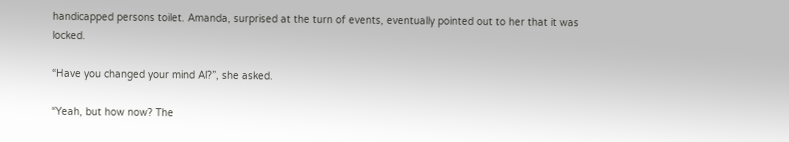handicapped persons toilet. Amanda, surprised at the turn of events, eventually pointed out to her that it was locked.

“Have you changed your mind Al?”, she asked.

“Yeah, but how now? The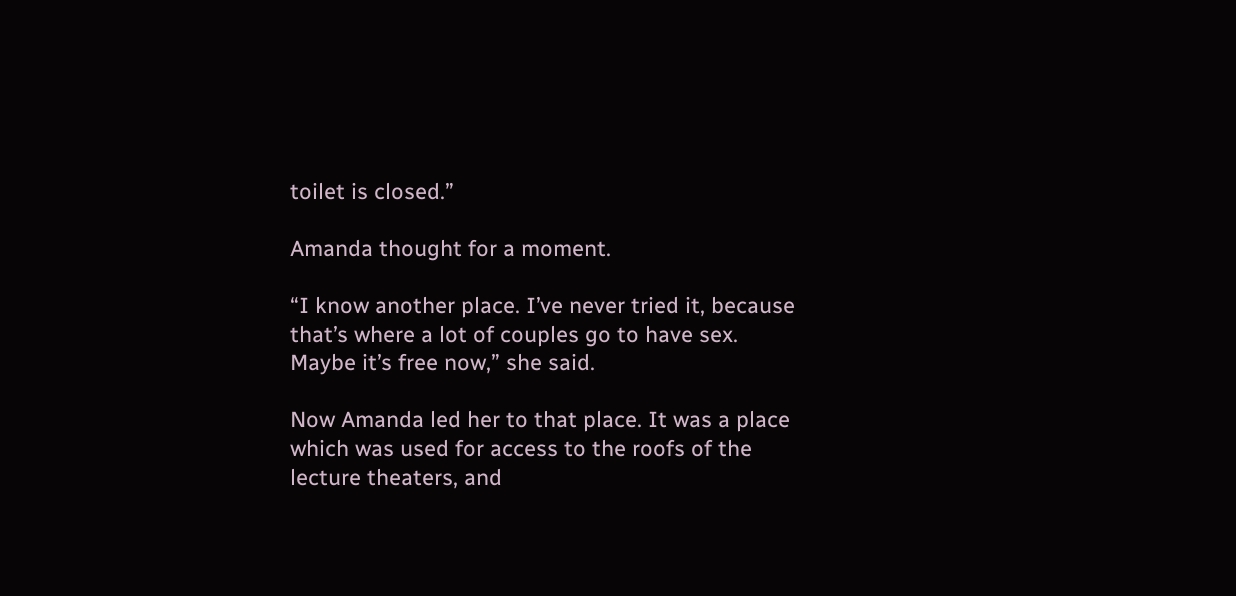toilet is closed.”

Amanda thought for a moment.

“I know another place. I’ve never tried it, because that’s where a lot of couples go to have sex. Maybe it’s free now,” she said.

Now Amanda led her to that place. It was a place which was used for access to the roofs of the lecture theaters, and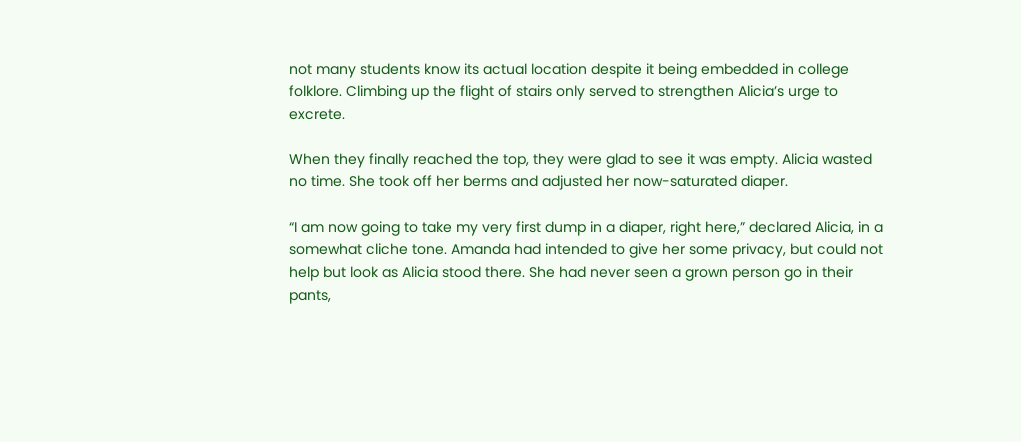not many students know its actual location despite it being embedded in college folklore. Climbing up the flight of stairs only served to strengthen Alicia’s urge to excrete.

When they finally reached the top, they were glad to see it was empty. Alicia wasted no time. She took off her berms and adjusted her now-saturated diaper.

“I am now going to take my very first dump in a diaper, right here,” declared Alicia, in a somewhat cliche tone. Amanda had intended to give her some privacy, but could not help but look as Alicia stood there. She had never seen a grown person go in their pants,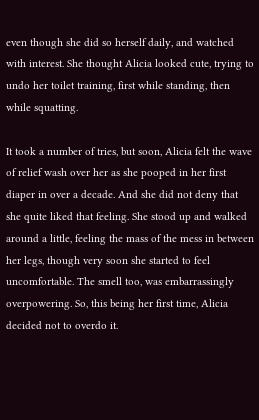even though she did so herself daily, and watched with interest. She thought Alicia looked cute, trying to undo her toilet training, first while standing, then while squatting.

It took a number of tries, but soon, Alicia felt the wave of relief wash over her as she pooped in her first diaper in over a decade. And she did not deny that she quite liked that feeling. She stood up and walked around a little, feeling the mass of the mess in between her legs, though very soon she started to feel uncomfortable. The smell too, was embarrassingly overpowering. So, this being her first time, Alicia decided not to overdo it.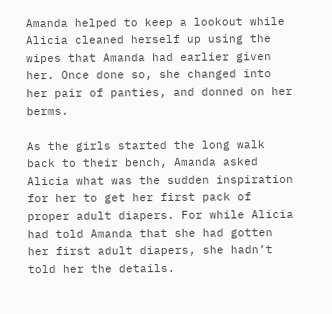Amanda helped to keep a lookout while Alicia cleaned herself up using the wipes that Amanda had earlier given her. Once done so, she changed into her pair of panties, and donned on her berms.

As the girls started the long walk back to their bench, Amanda asked Alicia what was the sudden inspiration for her to get her first pack of proper adult diapers. For while Alicia had told Amanda that she had gotten her first adult diapers, she hadn’t told her the details.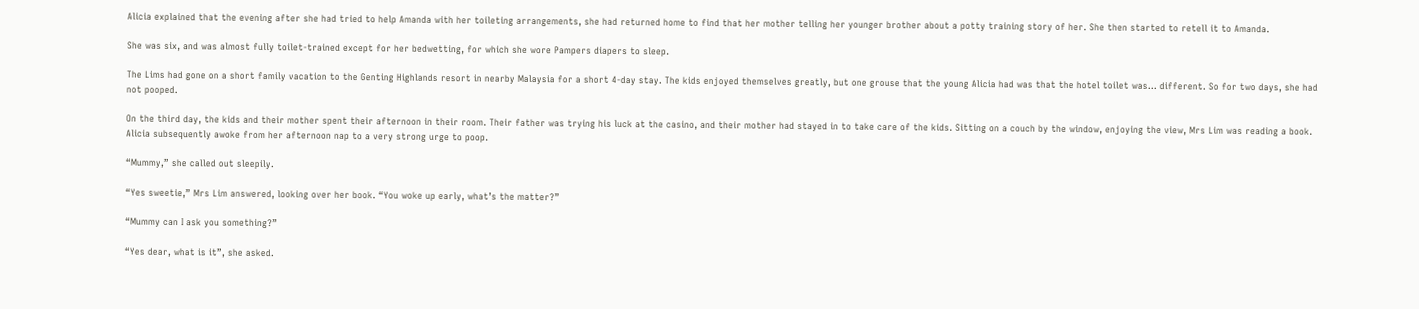Alicia explained that the evening after she had tried to help Amanda with her toileting arrangements, she had returned home to find that her mother telling her younger brother about a potty training story of her. She then started to retell it to Amanda.

She was six, and was almost fully toilet-trained except for her bedwetting, for which she wore Pampers diapers to sleep.

The Lims had gone on a short family vacation to the Genting Highlands resort in nearby Malaysia for a short 4-day stay. The kids enjoyed themselves greatly, but one grouse that the young Alicia had was that the hotel toilet was… different. So for two days, she had not pooped.

On the third day, the kids and their mother spent their afternoon in their room. Their father was trying his luck at the casino, and their mother had stayed in to take care of the kids. Sitting on a couch by the window, enjoying the view, Mrs Lim was reading a book. Alicia subsequently awoke from her afternoon nap to a very strong urge to poop.

“Mummy,” she called out sleepily.

“Yes sweetie,” Mrs Lim answered, looking over her book. “You woke up early, what’s the matter?”

“Mummy can I ask you something?”

“Yes dear, what is it”, she asked.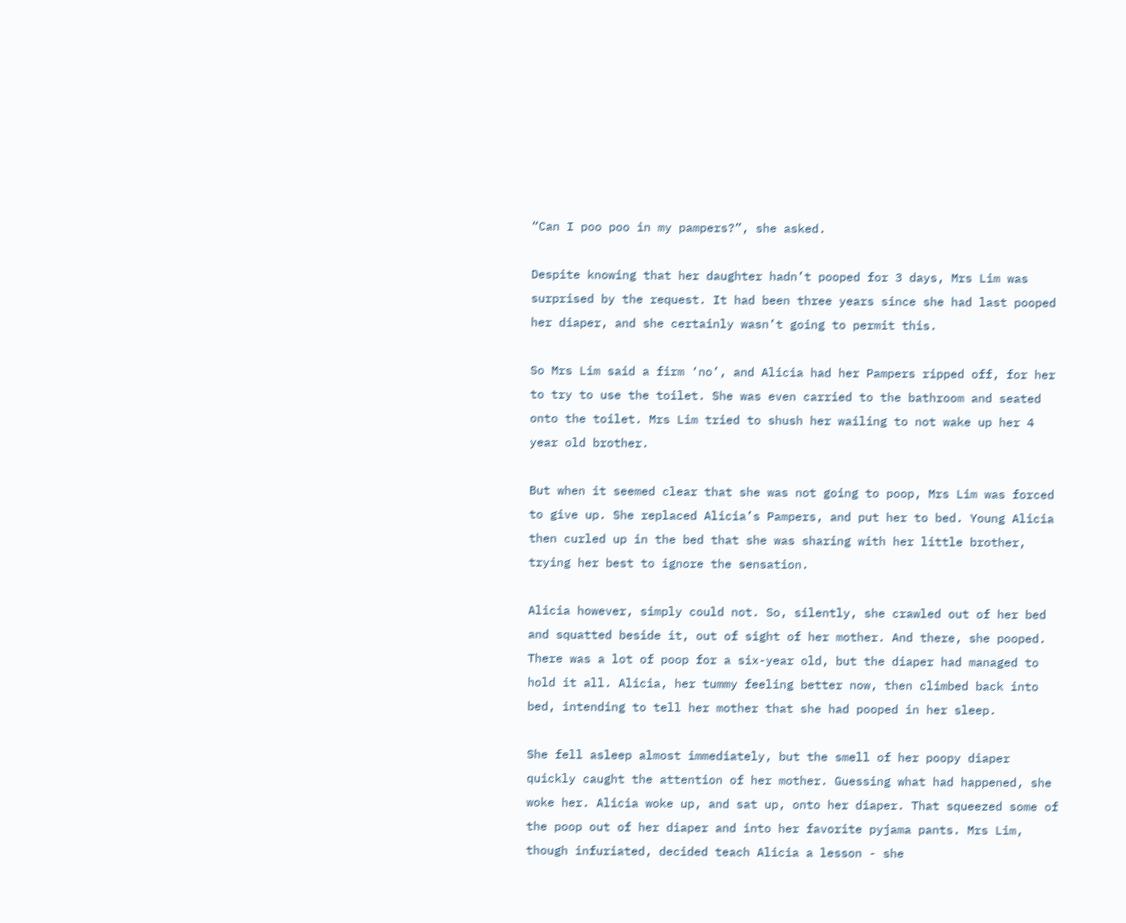“Can I poo poo in my pampers?”, she asked.

Despite knowing that her daughter hadn’t pooped for 3 days, Mrs Lim was surprised by the request. It had been three years since she had last pooped her diaper, and she certainly wasn’t going to permit this.

So Mrs Lim said a firm ‘no’, and Alicia had her Pampers ripped off, for her to try to use the toilet. She was even carried to the bathroom and seated onto the toilet. Mrs Lim tried to shush her wailing to not wake up her 4 year old brother.

But when it seemed clear that she was not going to poop, Mrs Lim was forced to give up. She replaced Alicia’s Pampers, and put her to bed. Young Alicia then curled up in the bed that she was sharing with her little brother, trying her best to ignore the sensation.

Alicia however, simply could not. So, silently, she crawled out of her bed and squatted beside it, out of sight of her mother. And there, she pooped. There was a lot of poop for a six-year old, but the diaper had managed to hold it all. Alicia, her tummy feeling better now, then climbed back into bed, intending to tell her mother that she had pooped in her sleep.

She fell asleep almost immediately, but the smell of her poopy diaper quickly caught the attention of her mother. Guessing what had happened, she woke her. Alicia woke up, and sat up, onto her diaper. That squeezed some of the poop out of her diaper and into her favorite pyjama pants. Mrs Lim, though infuriated, decided teach Alicia a lesson - she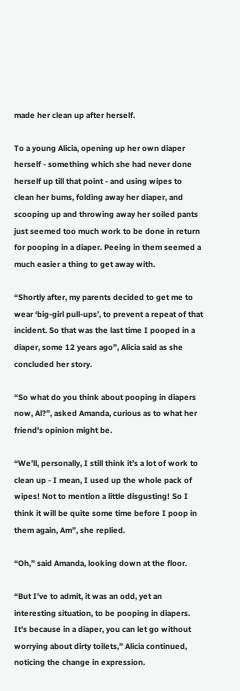made her clean up after herself.

To a young Alicia, opening up her own diaper herself - something which she had never done herself up till that point - and using wipes to clean her bums, folding away her diaper, and scooping up and throwing away her soiled pants just seemed too much work to be done in return for pooping in a diaper. Peeing in them seemed a much easier a thing to get away with.

“Shortly after, my parents decided to get me to wear ‘big-girl pull-ups’, to prevent a repeat of that incident. So that was the last time I pooped in a diaper, some 12 years ago”, Alicia said as she concluded her story.

“So what do you think about pooping in diapers now, Al?”, asked Amanda, curious as to what her friend’s opinion might be.

“We’ll, personally, I still think it’s a lot of work to clean up - I mean, I used up the whole pack of wipes! Not to mention a little disgusting! So I think it will be quite some time before I poop in them again, Am”, she replied.

“Oh,” said Amanda, looking down at the floor.

“But I’ve to admit, it was an odd, yet an interesting situation, to be pooping in diapers. It’s because in a diaper, you can let go without worrying about dirty toilets,” Alicia continued, noticing the change in expression.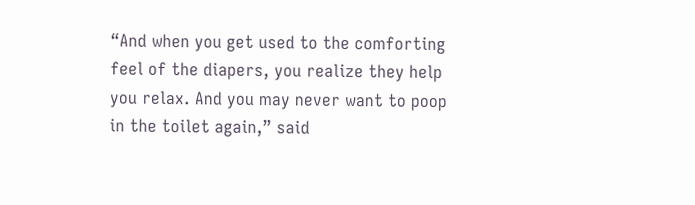“And when you get used to the comforting feel of the diapers, you realize they help you relax. And you may never want to poop in the toilet again,” said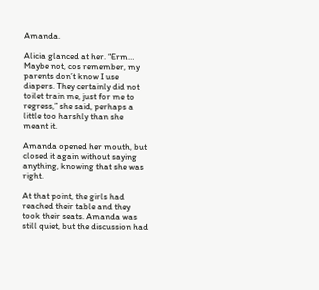Amanda.

Alicia glanced at her. “Erm… Maybe not, cos remember, my parents don’t know I use diapers. They certainly did not toilet train me, just for me to regress,” she said, perhaps a little too harshly than she meant it.

Amanda opened her mouth, but closed it again without saying anything, knowing that she was right.

At that point, the girls had reached their table and they took their seats. Amanda was still quiet, but the discussion had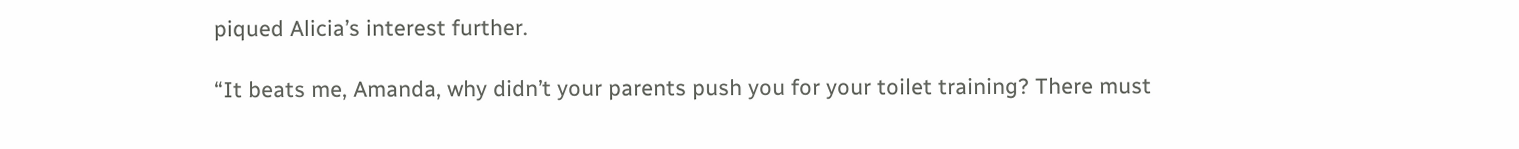piqued Alicia’s interest further.

“It beats me, Amanda, why didn’t your parents push you for your toilet training? There must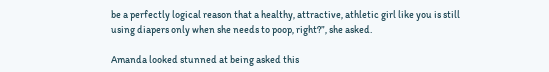be a perfectly logical reason that a healthy, attractive, athletic girl like you is still using diapers only when she needs to poop, right?”, she asked.

Amanda looked stunned at being asked this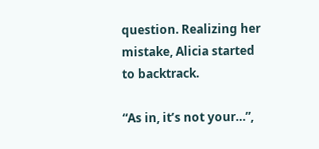question. Realizing her mistake, Alicia started to backtrack.

“As in, it’s not your…”,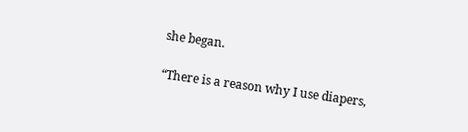she began.

“There is a reason why I use diapers,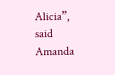Alicia”, said Amanda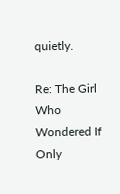quietly.

Re: The Girl Who Wondered If Only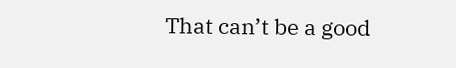That can’t be a good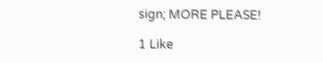sign; MORE PLEASE!

1 Like